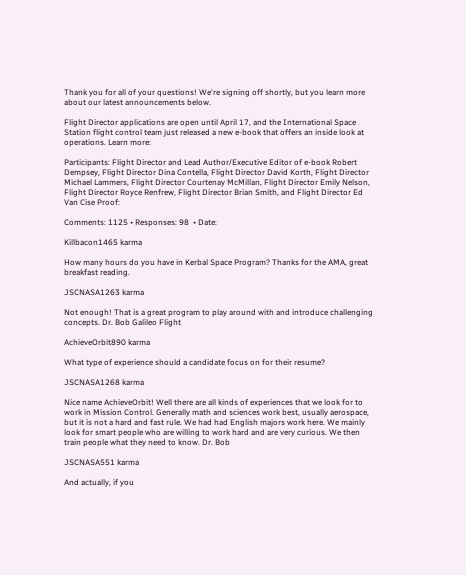Thank you for all of your questions! We're signing off shortly, but you learn more about our latest announcements below.

Flight Director applications are open until April 17, and the International Space Station flight control team just released a new e-book that offers an inside look at operations. Learn more:

Participants: Flight Director and Lead Author/Executive Editor of e-book Robert Dempsey, Flight Director Dina Contella, Flight Director David Korth, Flight Director Michael Lammers, Flight Director Courtenay McMillan, Flight Director Emily Nelson, Flight Director Royce Renfrew, Flight Director Brian Smith, and Flight Director Ed Van Cise Proof:

Comments: 1125 • Responses: 98  • Date:

Killbacon1465 karma

How many hours do you have in Kerbal Space Program? Thanks for the AMA, great breakfast reading.

JSCNASA1263 karma

Not enough! That is a great program to play around with and introduce challenging concepts. Dr. Bob Galileo Flight

AchieveOrbit890 karma

What type of experience should a candidate focus on for their resume?

JSCNASA1268 karma

Nice name AchieveOrbit! Well there are all kinds of experiences that we look for to work in Mission Control. Generally math and sciences work best, usually aerospace, but it is not a hard and fast rule. We had had English majors work here. We mainly look for smart people who are willing to work hard and are very curious. We then train people what they need to know. Dr. Bob

JSCNASA551 karma

And actually, if you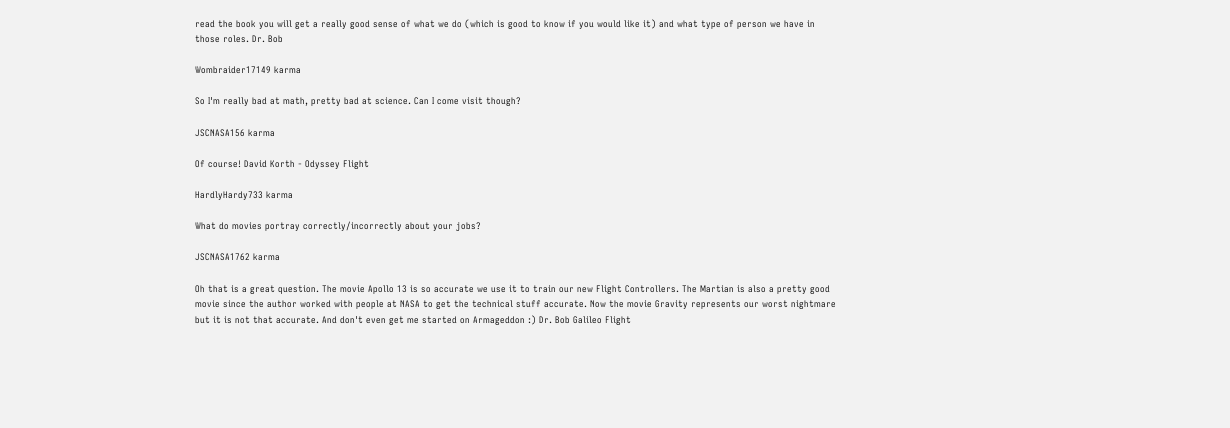read the book you will get a really good sense of what we do (which is good to know if you would like it) and what type of person we have in those roles. Dr. Bob

Wombraider17149 karma

So I'm really bad at math, pretty bad at science. Can I come visit though?

JSCNASA156 karma

Of course! David Korth - Odyssey Flight

HardlyHardy733 karma

What do movies portray correctly/incorrectly about your jobs?

JSCNASA1762 karma

Oh that is a great question. The movie Apollo 13 is so accurate we use it to train our new Flight Controllers. The Martian is also a pretty good movie since the author worked with people at NASA to get the technical stuff accurate. Now the movie Gravity represents our worst nightmare but it is not that accurate. And don't even get me started on Armageddon :) Dr. Bob Galileo Flight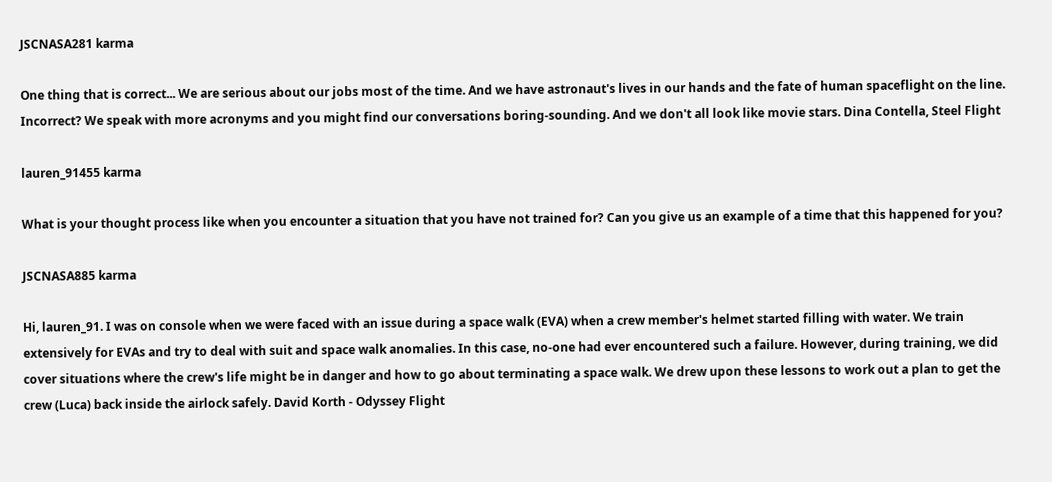JSCNASA281 karma

One thing that is correct... We are serious about our jobs most of the time. And we have astronaut's lives in our hands and the fate of human spaceflight on the line. Incorrect? We speak with more acronyms and you might find our conversations boring-sounding. And we don't all look like movie stars. Dina Contella, Steel Flight

lauren_91455 karma

What is your thought process like when you encounter a situation that you have not trained for? Can you give us an example of a time that this happened for you?

JSCNASA885 karma

Hi, lauren_91. I was on console when we were faced with an issue during a space walk (EVA) when a crew member's helmet started filling with water. We train extensively for EVAs and try to deal with suit and space walk anomalies. In this case, no-one had ever encountered such a failure. However, during training, we did cover situations where the crew's life might be in danger and how to go about terminating a space walk. We drew upon these lessons to work out a plan to get the crew (Luca) back inside the airlock safely. David Korth - Odyssey Flight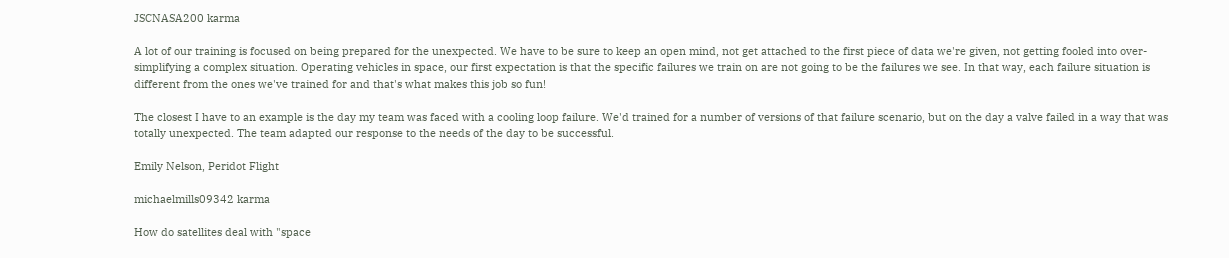JSCNASA200 karma

A lot of our training is focused on being prepared for the unexpected. We have to be sure to keep an open mind, not get attached to the first piece of data we're given, not getting fooled into over-simplifying a complex situation. Operating vehicles in space, our first expectation is that the specific failures we train on are not going to be the failures we see. In that way, each failure situation is different from the ones we've trained for and that's what makes this job so fun!

The closest I have to an example is the day my team was faced with a cooling loop failure. We'd trained for a number of versions of that failure scenario, but on the day a valve failed in a way that was totally unexpected. The team adapted our response to the needs of the day to be successful.

Emily Nelson, Peridot Flight

michaelmills09342 karma

How do satellites deal with "space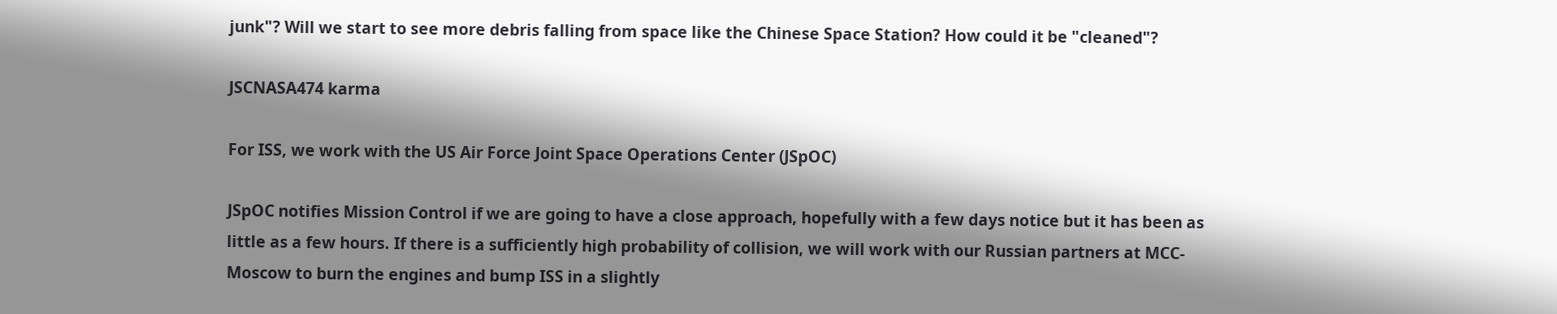junk"? Will we start to see more debris falling from space like the Chinese Space Station? How could it be "cleaned"?

JSCNASA474 karma

For ISS, we work with the US Air Force Joint Space Operations Center (JSpOC)

JSpOC notifies Mission Control if we are going to have a close approach, hopefully with a few days notice but it has been as little as a few hours. If there is a sufficiently high probability of collision, we will work with our Russian partners at MCC-Moscow to burn the engines and bump ISS in a slightly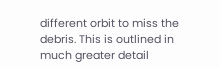different orbit to miss the debris. This is outlined in much greater detail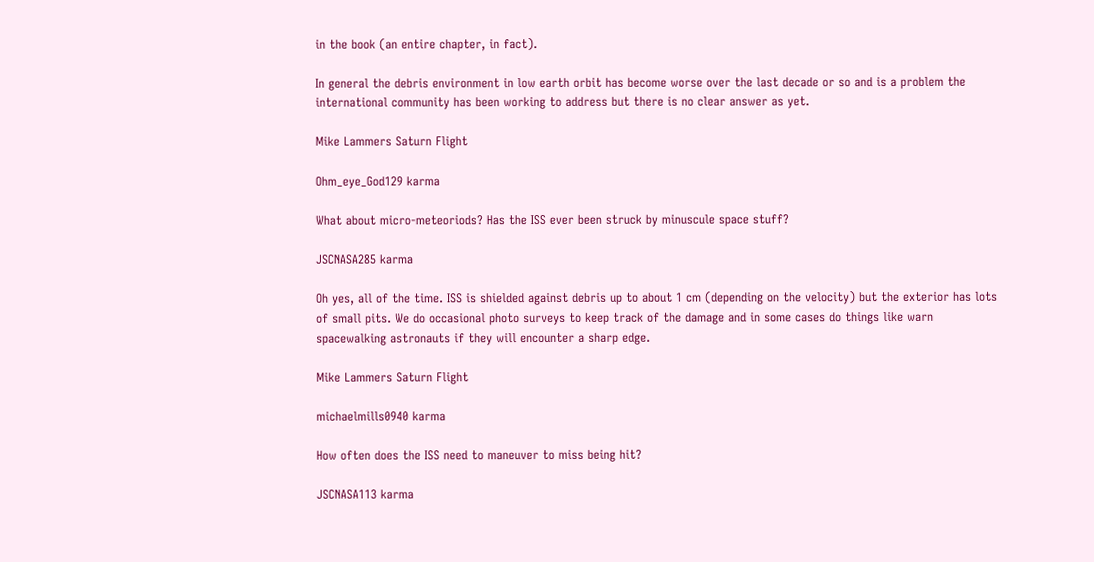in the book (an entire chapter, in fact).

In general the debris environment in low earth orbit has become worse over the last decade or so and is a problem the international community has been working to address but there is no clear answer as yet.

Mike Lammers Saturn Flight

Ohm_eye_God129 karma

What about micro-meteoriods? Has the ISS ever been struck by minuscule space stuff?

JSCNASA285 karma

Oh yes, all of the time. ISS is shielded against debris up to about 1 cm (depending on the velocity) but the exterior has lots of small pits. We do occasional photo surveys to keep track of the damage and in some cases do things like warn spacewalking astronauts if they will encounter a sharp edge.

Mike Lammers Saturn Flight

michaelmills0940 karma

How often does the ISS need to maneuver to miss being hit?

JSCNASA113 karma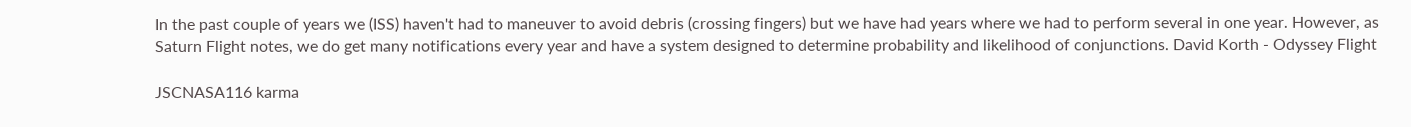In the past couple of years we (ISS) haven't had to maneuver to avoid debris (crossing fingers) but we have had years where we had to perform several in one year. However, as Saturn Flight notes, we do get many notifications every year and have a system designed to determine probability and likelihood of conjunctions. David Korth - Odyssey Flight

JSCNASA116 karma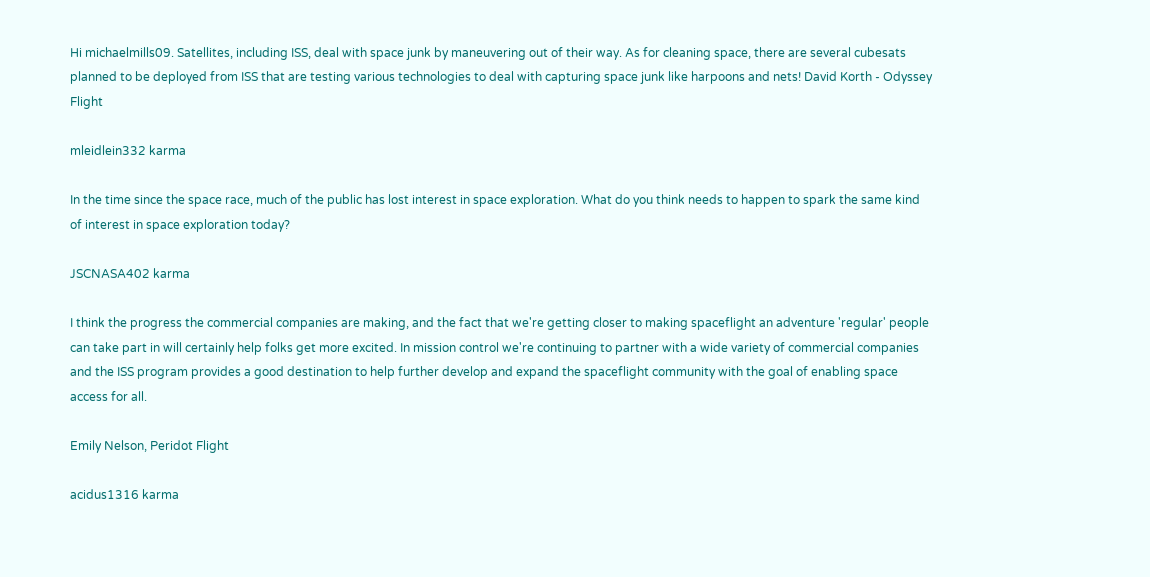Hi michaelmills09. Satellites, including ISS, deal with space junk by maneuvering out of their way. As for cleaning space, there are several cubesats planned to be deployed from ISS that are testing various technologies to deal with capturing space junk like harpoons and nets! David Korth - Odyssey Flight

mleidlein332 karma

In the time since the space race, much of the public has lost interest in space exploration. What do you think needs to happen to spark the same kind of interest in space exploration today?

JSCNASA402 karma

I think the progress the commercial companies are making, and the fact that we're getting closer to making spaceflight an adventure 'regular' people can take part in will certainly help folks get more excited. In mission control we're continuing to partner with a wide variety of commercial companies and the ISS program provides a good destination to help further develop and expand the spaceflight community with the goal of enabling space access for all.

Emily Nelson, Peridot Flight

acidus1316 karma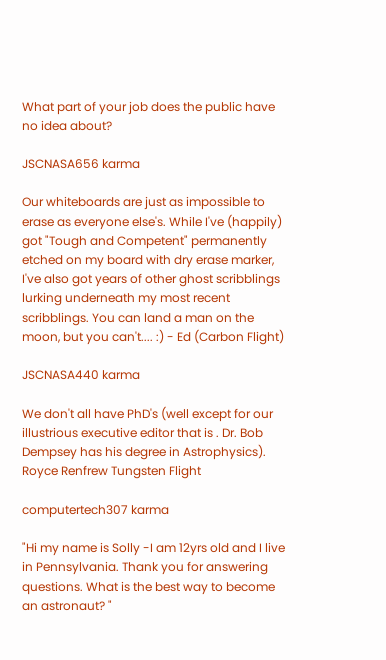What part of your job does the public have no idea about?

JSCNASA656 karma

Our whiteboards are just as impossible to erase as everyone else's. While I've (happily) got "Tough and Competent" permanently etched on my board with dry erase marker, I've also got years of other ghost scribblings lurking underneath my most recent scribblings. You can land a man on the moon, but you can't.... :) - Ed (Carbon Flight)

JSCNASA440 karma

We don't all have PhD's (well except for our illustrious executive editor that is . Dr. Bob Dempsey has his degree in Astrophysics).
Royce Renfrew Tungsten Flight

computertech307 karma

"Hi my name is Solly -I am 12yrs old and I live in Pennsylvania. Thank you for answering questions. What is the best way to become an astronaut? "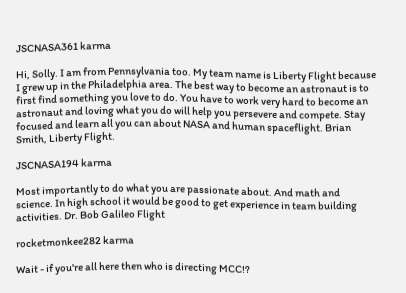JSCNASA361 karma

Hi, Solly. I am from Pennsylvania too. My team name is Liberty Flight because I grew up in the Philadelphia area. The best way to become an astronaut is to first find something you love to do. You have to work very hard to become an astronaut and loving what you do will help you persevere and compete. Stay focused and learn all you can about NASA and human spaceflight. Brian Smith, Liberty Flight.

JSCNASA194 karma

Most importantly to do what you are passionate about. And math and science. In high school it would be good to get experience in team building activities. Dr. Bob Galileo Flight

rocketmonkee282 karma

Wait - if you're all here then who is directing MCC!?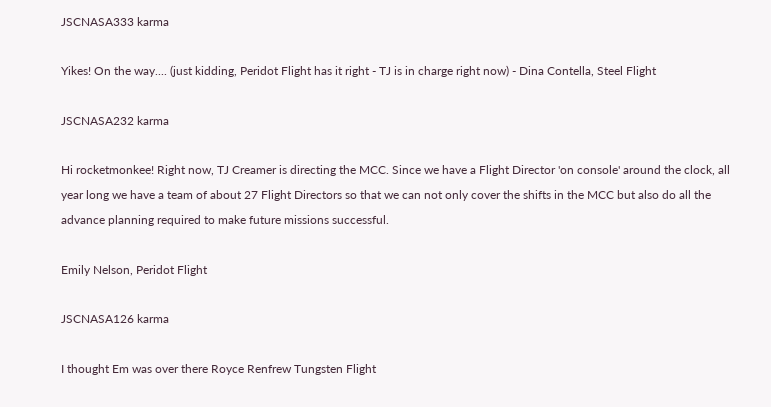JSCNASA333 karma

Yikes! On the way.... (just kidding, Peridot Flight has it right - TJ is in charge right now) - Dina Contella, Steel Flight

JSCNASA232 karma

Hi rocketmonkee! Right now, TJ Creamer is directing the MCC. Since we have a Flight Director 'on console' around the clock, all year long we have a team of about 27 Flight Directors so that we can not only cover the shifts in the MCC but also do all the advance planning required to make future missions successful.

Emily Nelson, Peridot Flight

JSCNASA126 karma

I thought Em was over there Royce Renfrew Tungsten Flight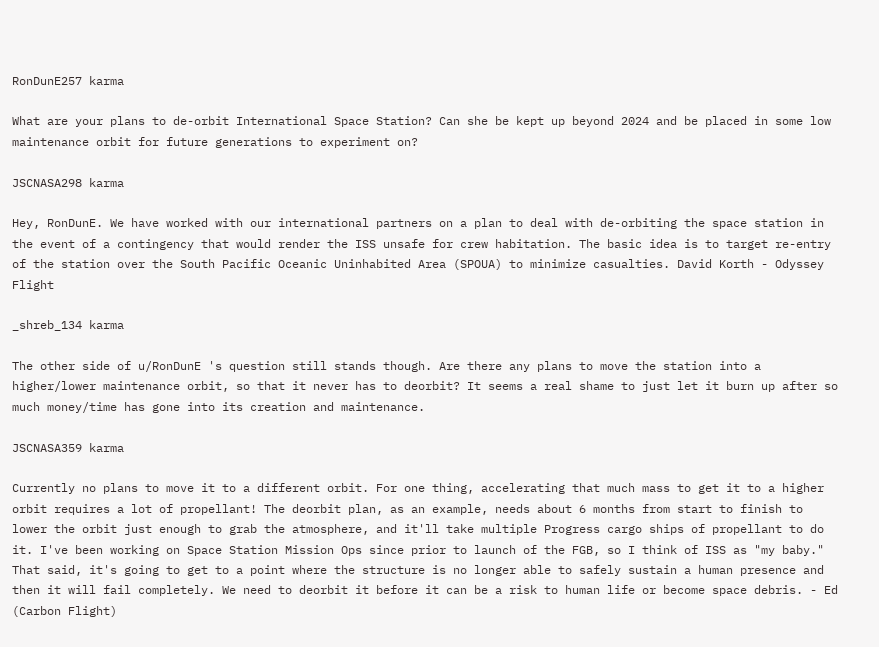RonDunE257 karma

What are your plans to de-orbit International Space Station? Can she be kept up beyond 2024 and be placed in some low maintenance orbit for future generations to experiment on?

JSCNASA298 karma

Hey, RonDunE. We have worked with our international partners on a plan to deal with de-orbiting the space station in the event of a contingency that would render the ISS unsafe for crew habitation. The basic idea is to target re-entry of the station over the South Pacific Oceanic Uninhabited Area (SPOUA) to minimize casualties. David Korth - Odyssey Flight

_shreb_134 karma

The other side of u/RonDunE 's question still stands though. Are there any plans to move the station into a higher/lower maintenance orbit, so that it never has to deorbit? It seems a real shame to just let it burn up after so much money/time has gone into its creation and maintenance.

JSCNASA359 karma

Currently no plans to move it to a different orbit. For one thing, accelerating that much mass to get it to a higher orbit requires a lot of propellant! The deorbit plan, as an example, needs about 6 months from start to finish to lower the orbit just enough to grab the atmosphere, and it'll take multiple Progress cargo ships of propellant to do it. I've been working on Space Station Mission Ops since prior to launch of the FGB, so I think of ISS as "my baby." That said, it's going to get to a point where the structure is no longer able to safely sustain a human presence and then it will fail completely. We need to deorbit it before it can be a risk to human life or become space debris. - Ed (Carbon Flight)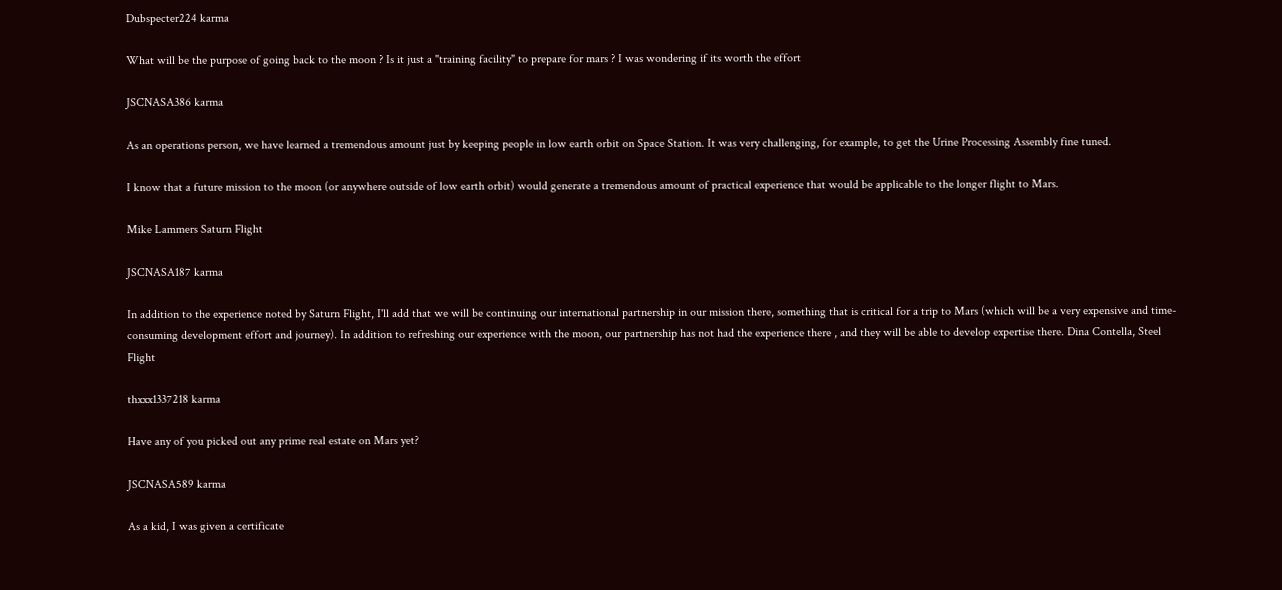Dubspecter224 karma

What will be the purpose of going back to the moon ? Is it just a "training facility" to prepare for mars ? I was wondering if its worth the effort

JSCNASA386 karma

As an operations person, we have learned a tremendous amount just by keeping people in low earth orbit on Space Station. It was very challenging, for example, to get the Urine Processing Assembly fine tuned.

I know that a future mission to the moon (or anywhere outside of low earth orbit) would generate a tremendous amount of practical experience that would be applicable to the longer flight to Mars.

Mike Lammers Saturn Flight

JSCNASA187 karma

In addition to the experience noted by Saturn Flight, I'll add that we will be continuing our international partnership in our mission there, something that is critical for a trip to Mars (which will be a very expensive and time-consuming development effort and journey). In addition to refreshing our experience with the moon, our partnership has not had the experience there , and they will be able to develop expertise there. Dina Contella, Steel Flight

thxxx1337218 karma

Have any of you picked out any prime real estate on Mars yet?

JSCNASA589 karma

As a kid, I was given a certificate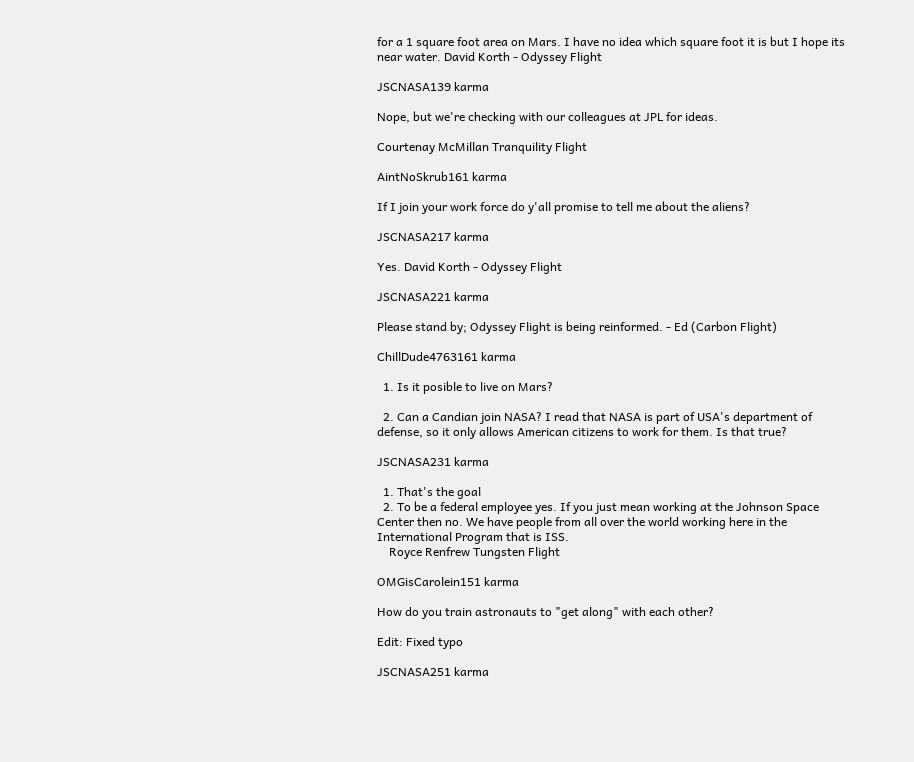for a 1 square foot area on Mars. I have no idea which square foot it is but I hope its near water. David Korth - Odyssey Flight

JSCNASA139 karma

Nope, but we're checking with our colleagues at JPL for ideas.

Courtenay McMillan Tranquility Flight

AintNoSkrub161 karma

If I join your work force do y'all promise to tell me about the aliens?

JSCNASA217 karma

Yes. David Korth - Odyssey Flight

JSCNASA221 karma

Please stand by; Odyssey Flight is being reinformed. - Ed (Carbon Flight)

ChillDude4763161 karma

  1. Is it posible to live on Mars?

  2. Can a Candian join NASA? I read that NASA is part of USA's department of defense, so it only allows American citizens to work for them. Is that true?

JSCNASA231 karma

  1. That's the goal
  2. To be a federal employee yes. If you just mean working at the Johnson Space Center then no. We have people from all over the world working here in the International Program that is ISS.
    Royce Renfrew Tungsten Flight

OMGisCarolein151 karma

How do you train astronauts to "get along" with each other?

Edit: Fixed typo

JSCNASA251 karma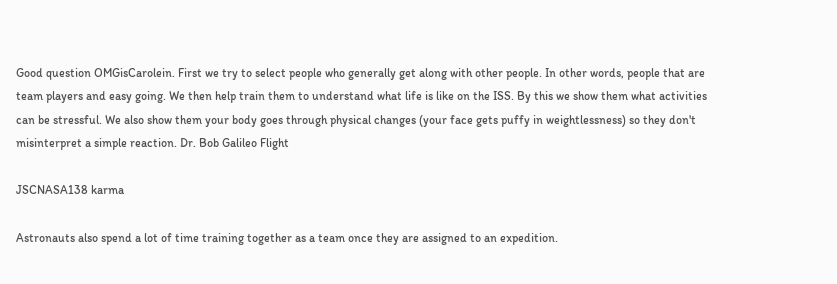Good question OMGisCarolein. First we try to select people who generally get along with other people. In other words, people that are team players and easy going. We then help train them to understand what life is like on the ISS. By this we show them what activities can be stressful. We also show them your body goes through physical changes (your face gets puffy in weightlessness) so they don't misinterpret a simple reaction. Dr. Bob Galileo Flight

JSCNASA138 karma

Astronauts also spend a lot of time training together as a team once they are assigned to an expedition.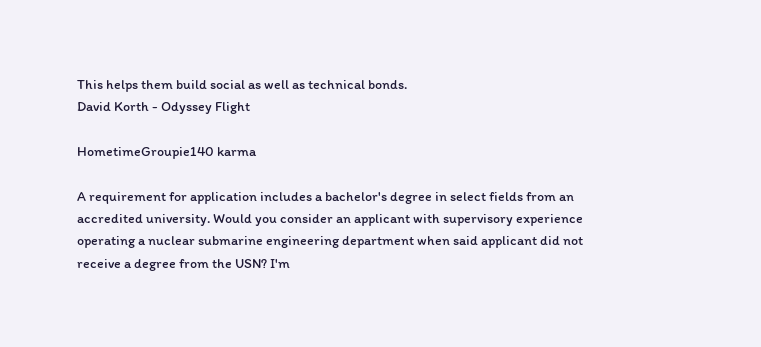This helps them build social as well as technical bonds.
David Korth - Odyssey Flight

HometimeGroupie140 karma

A requirement for application includes a bachelor's degree in select fields from an accredited university. Would you consider an applicant with supervisory experience operating a nuclear submarine engineering department when said applicant did not receive a degree from the USN? I'm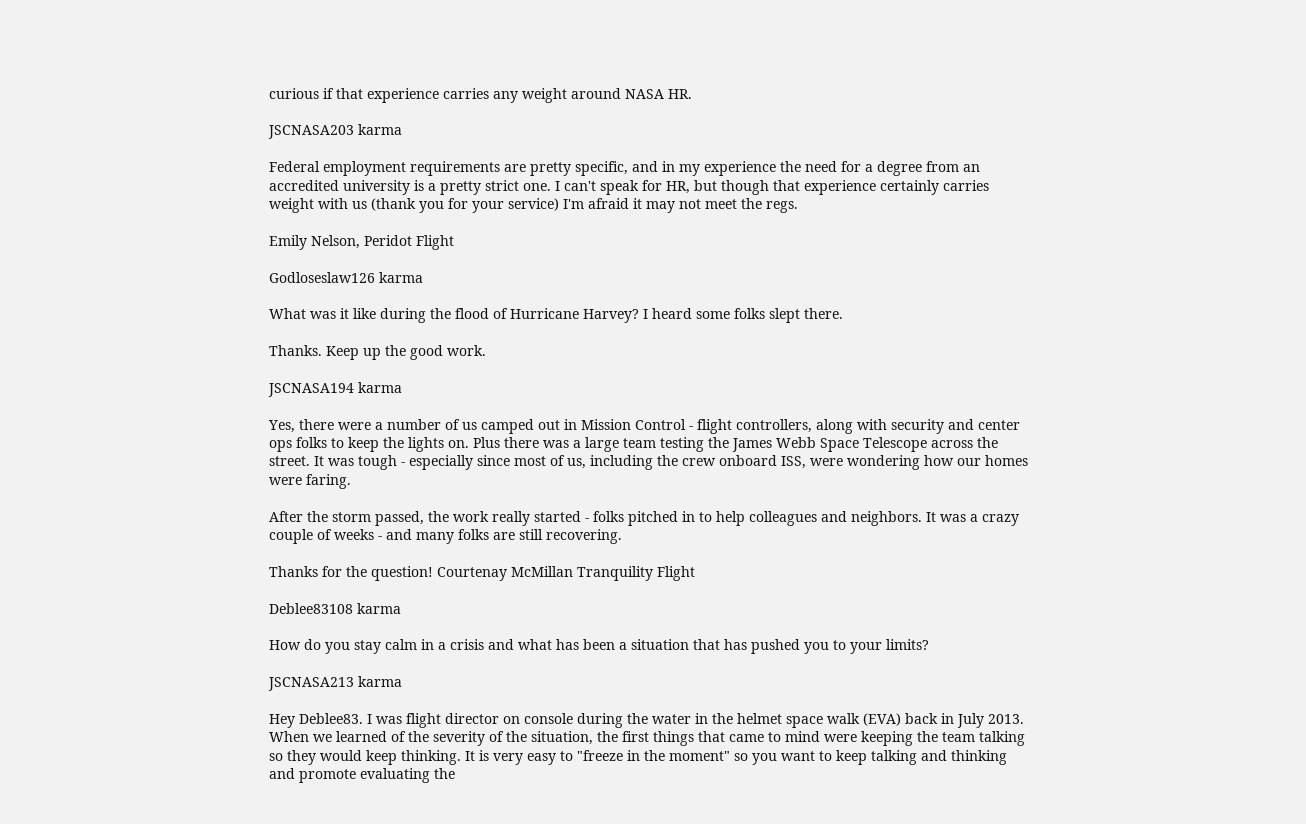curious if that experience carries any weight around NASA HR.

JSCNASA203 karma

Federal employment requirements are pretty specific, and in my experience the need for a degree from an accredited university is a pretty strict one. I can't speak for HR, but though that experience certainly carries weight with us (thank you for your service) I'm afraid it may not meet the regs.

Emily Nelson, Peridot Flight

Godloseslaw126 karma

What was it like during the flood of Hurricane Harvey? I heard some folks slept there.

Thanks. Keep up the good work.

JSCNASA194 karma

Yes, there were a number of us camped out in Mission Control - flight controllers, along with security and center ops folks to keep the lights on. Plus there was a large team testing the James Webb Space Telescope across the street. It was tough - especially since most of us, including the crew onboard ISS, were wondering how our homes were faring.

After the storm passed, the work really started - folks pitched in to help colleagues and neighbors. It was a crazy couple of weeks - and many folks are still recovering.

Thanks for the question! Courtenay McMillan Tranquility Flight

Deblee83108 karma

How do you stay calm in a crisis and what has been a situation that has pushed you to your limits?

JSCNASA213 karma

Hey Deblee83. I was flight director on console during the water in the helmet space walk (EVA) back in July 2013. When we learned of the severity of the situation, the first things that came to mind were keeping the team talking so they would keep thinking. It is very easy to "freeze in the moment" so you want to keep talking and thinking and promote evaluating the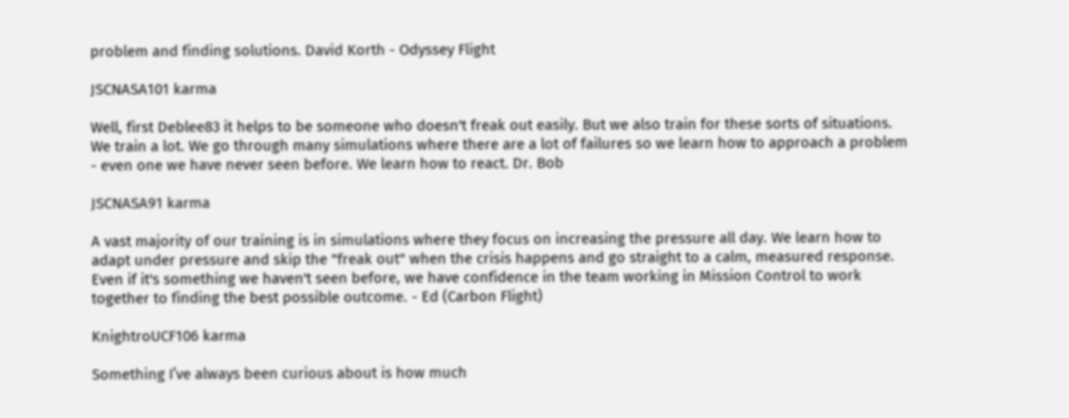problem and finding solutions. David Korth - Odyssey Flight

JSCNASA101 karma

Well, first Deblee83 it helps to be someone who doesn't freak out easily. But we also train for these sorts of situations. We train a lot. We go through many simulations where there are a lot of failures so we learn how to approach a problem - even one we have never seen before. We learn how to react. Dr. Bob

JSCNASA91 karma

A vast majority of our training is in simulations where they focus on increasing the pressure all day. We learn how to adapt under pressure and skip the "freak out" when the crisis happens and go straight to a calm, measured response. Even if it's something we haven't seen before, we have confidence in the team working in Mission Control to work together to finding the best possible outcome. - Ed (Carbon Flight)

KnightroUCF106 karma

Something I’ve always been curious about is how much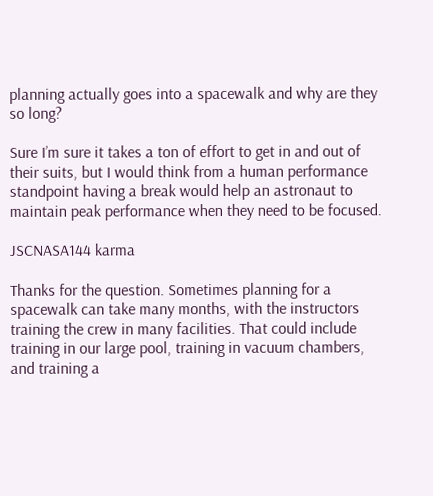planning actually goes into a spacewalk and why are they so long?

Sure I’m sure it takes a ton of effort to get in and out of their suits, but I would think from a human performance standpoint having a break would help an astronaut to maintain peak performance when they need to be focused.

JSCNASA144 karma

Thanks for the question. Sometimes planning for a spacewalk can take many months, with the instructors training the crew in many facilities. That could include training in our large pool, training in vacuum chambers, and training a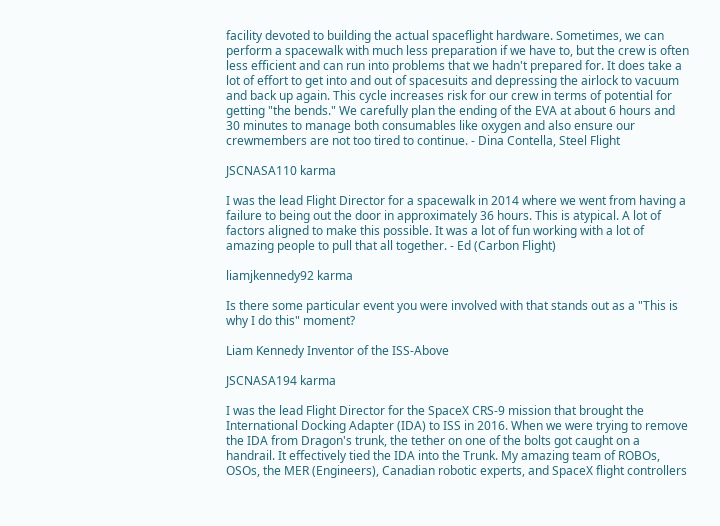facility devoted to building the actual spaceflight hardware. Sometimes, we can perform a spacewalk with much less preparation if we have to, but the crew is often less efficient and can run into problems that we hadn't prepared for. It does take a lot of effort to get into and out of spacesuits and depressing the airlock to vacuum and back up again. This cycle increases risk for our crew in terms of potential for getting "the bends." We carefully plan the ending of the EVA at about 6 hours and 30 minutes to manage both consumables like oxygen and also ensure our crewmembers are not too tired to continue. - Dina Contella, Steel Flight

JSCNASA110 karma

I was the lead Flight Director for a spacewalk in 2014 where we went from having a failure to being out the door in approximately 36 hours. This is atypical. A lot of factors aligned to make this possible. It was a lot of fun working with a lot of amazing people to pull that all together. - Ed (Carbon Flight)

liamjkennedy92 karma

Is there some particular event you were involved with that stands out as a "This is why I do this" moment?

Liam Kennedy Inventor of the ISS-Above

JSCNASA194 karma

I was the lead Flight Director for the SpaceX CRS-9 mission that brought the International Docking Adapter (IDA) to ISS in 2016. When we were trying to remove the IDA from Dragon's trunk, the tether on one of the bolts got caught on a handrail. It effectively tied the IDA into the Trunk. My amazing team of ROBOs, OSOs, the MER (Engineers), Canadian robotic experts, and SpaceX flight controllers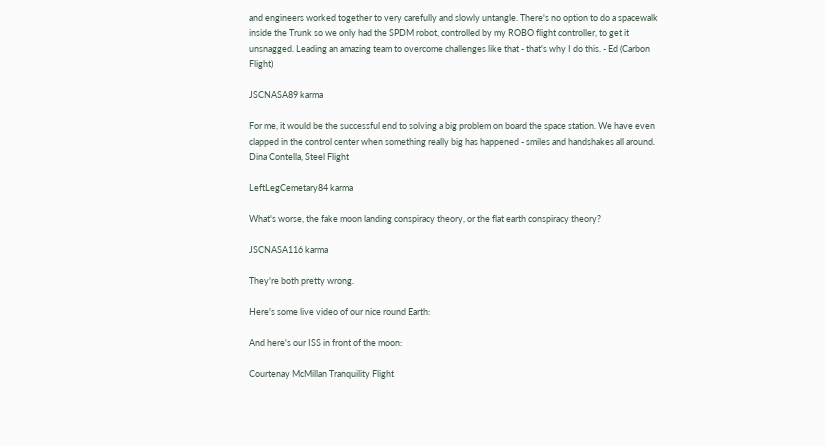and engineers worked together to very carefully and slowly untangle. There's no option to do a spacewalk inside the Trunk so we only had the SPDM robot, controlled by my ROBO flight controller, to get it unsnagged. Leading an amazing team to overcome challenges like that - that's why I do this. - Ed (Carbon Flight)

JSCNASA89 karma

For me, it would be the successful end to solving a big problem on board the space station. We have even clapped in the control center when something really big has happened - smiles and handshakes all around. Dina Contella, Steel Flight

LeftLegCemetary84 karma

What's worse, the fake moon landing conspiracy theory, or the flat earth conspiracy theory?

JSCNASA116 karma

They're both pretty wrong.

Here's some live video of our nice round Earth:

And here's our ISS in front of the moon:

Courtenay McMillan Tranquility Flight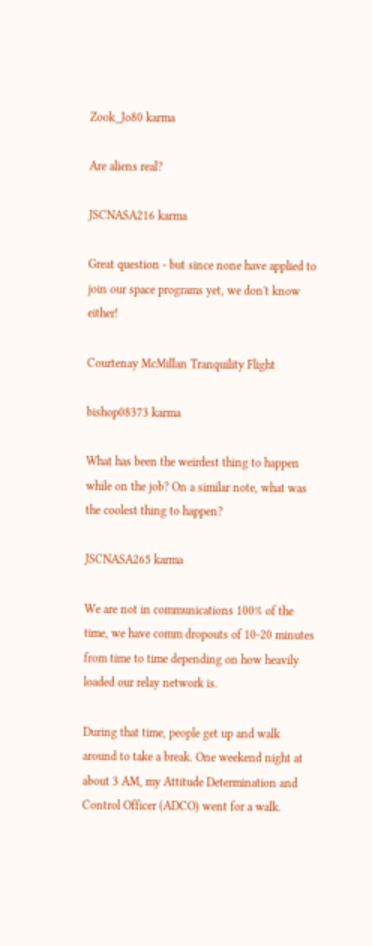Zook_Jo80 karma

Are aliens real?

JSCNASA216 karma

Great question - but since none have applied to join our space programs yet, we don't know either!

Courtenay McMillan Tranquility Flight

bishop08373 karma

What has been the weirdest thing to happen while on the job? On a similar note, what was the coolest thing to happen?

JSCNASA265 karma

We are not in communications 100% of the time, we have comm dropouts of 10-20 minutes from time to time depending on how heavily loaded our relay network is.

During that time, people get up and walk around to take a break. One weekend night at about 3 AM, my Attitude Determination and Control Officer (ADCO) went for a walk.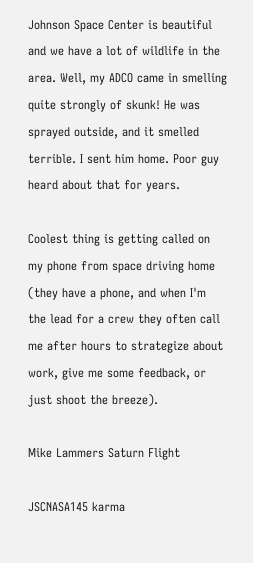Johnson Space Center is beautiful and we have a lot of wildlife in the area. Well, my ADCO came in smelling quite strongly of skunk! He was sprayed outside, and it smelled terrible. I sent him home. Poor guy heard about that for years.

Coolest thing is getting called on my phone from space driving home (they have a phone, and when I'm the lead for a crew they often call me after hours to strategize about work, give me some feedback, or just shoot the breeze).

Mike Lammers Saturn Flight

JSCNASA145 karma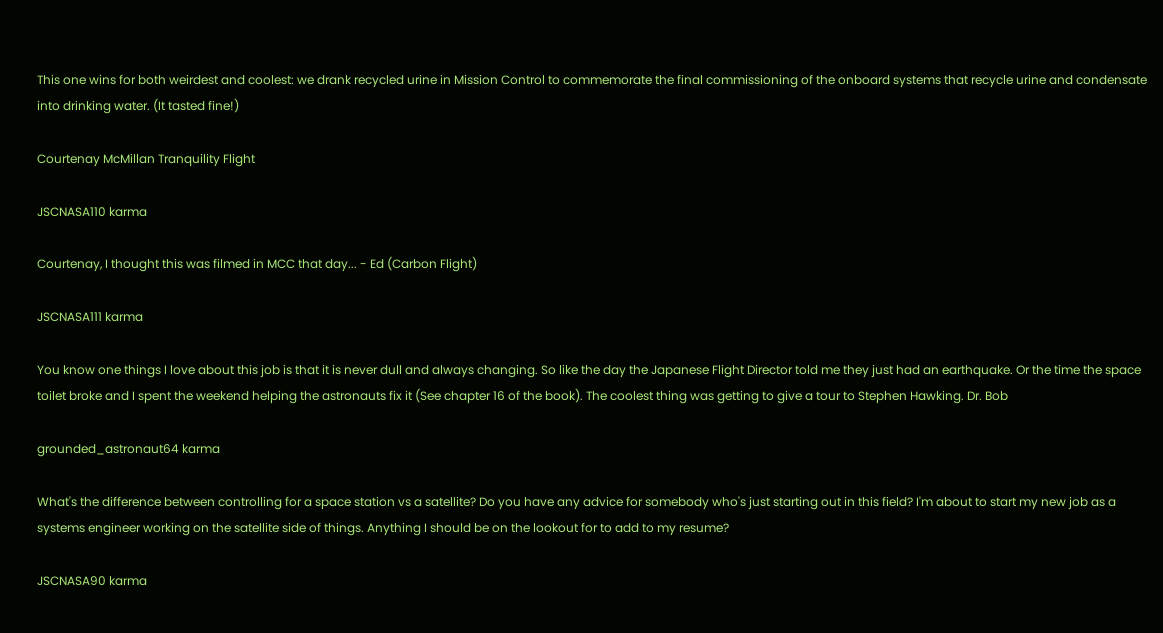This one wins for both weirdest and coolest: we drank recycled urine in Mission Control to commemorate the final commissioning of the onboard systems that recycle urine and condensate into drinking water. (It tasted fine!)

Courtenay McMillan Tranquility Flight

JSCNASA110 karma

Courtenay, I thought this was filmed in MCC that day... - Ed (Carbon Flight)

JSCNASA111 karma

You know one things I love about this job is that it is never dull and always changing. So like the day the Japanese Flight Director told me they just had an earthquake. Or the time the space toilet broke and I spent the weekend helping the astronauts fix it (See chapter 16 of the book). The coolest thing was getting to give a tour to Stephen Hawking. Dr. Bob

grounded_astronaut64 karma

What's the difference between controlling for a space station vs a satellite? Do you have any advice for somebody who's just starting out in this field? I'm about to start my new job as a systems engineer working on the satellite side of things. Anything I should be on the lookout for to add to my resume?

JSCNASA90 karma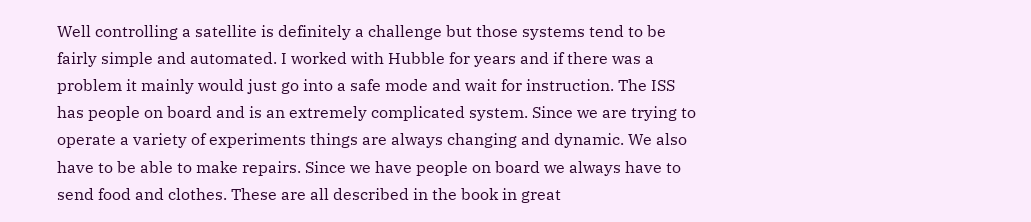Well controlling a satellite is definitely a challenge but those systems tend to be fairly simple and automated. I worked with Hubble for years and if there was a problem it mainly would just go into a safe mode and wait for instruction. The ISS has people on board and is an extremely complicated system. Since we are trying to operate a variety of experiments things are always changing and dynamic. We also have to be able to make repairs. Since we have people on board we always have to send food and clothes. These are all described in the book in great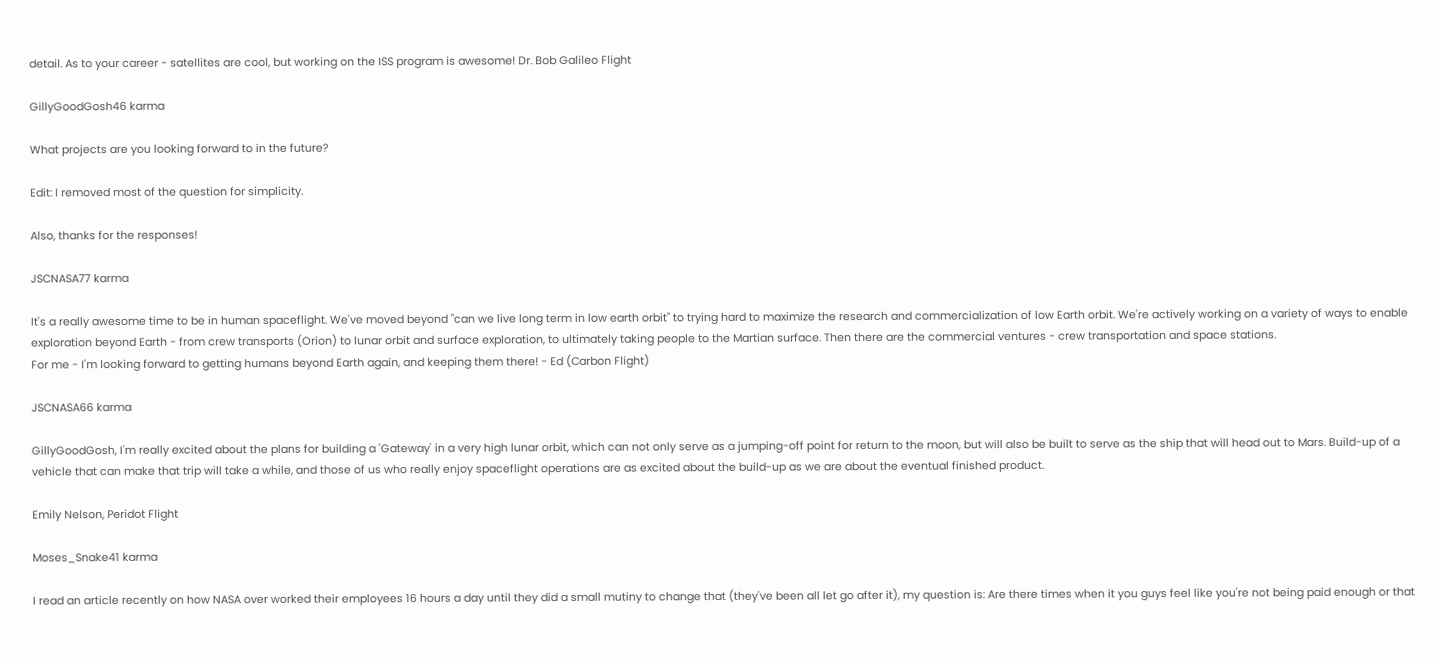detail. As to your career - satellites are cool, but working on the ISS program is awesome! Dr. Bob Galileo Flight

GillyGoodGosh46 karma

What projects are you looking forward to in the future?

Edit: I removed most of the question for simplicity.

Also, thanks for the responses!

JSCNASA77 karma

It's a really awesome time to be in human spaceflight. We've moved beyond "can we live long term in low earth orbit" to trying hard to maximize the research and commercialization of low Earth orbit. We're actively working on a variety of ways to enable exploration beyond Earth - from crew transports (Orion) to lunar orbit and surface exploration, to ultimately taking people to the Martian surface. Then there are the commercial ventures - crew transportation and space stations.
For me - I'm looking forward to getting humans beyond Earth again, and keeping them there! - Ed (Carbon Flight)

JSCNASA66 karma

GillyGoodGosh, I'm really excited about the plans for building a 'Gateway' in a very high lunar orbit, which can not only serve as a jumping-off point for return to the moon, but will also be built to serve as the ship that will head out to Mars. Build-up of a vehicle that can make that trip will take a while, and those of us who really enjoy spaceflight operations are as excited about the build-up as we are about the eventual finished product.

Emily Nelson, Peridot Flight

Moses_Snake41 karma

I read an article recently on how NASA over worked their employees 16 hours a day until they did a small mutiny to change that (they've been all let go after it), my question is: Are there times when it you guys feel like you're not being paid enough or that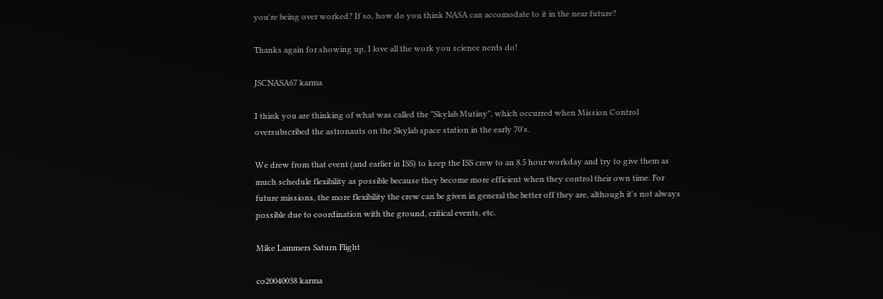you're being over worked? If so, how do you think NASA can accomodate to it in the near future?

Thanks again for showing up, I love all the work you science nerds do!

JSCNASA67 karma

I think you are thinking of what was called the "Skylab Mutiny", which occurred when Mission Control oversubscribed the astronauts on the Skylab space station in the early 70's.

We drew from that event (and earlier in ISS) to keep the ISS crew to an 8.5 hour workday and try to give them as much schedule flexibility as possible because they become more efficient when they control their own time. For future missions, the more flexibility the crew can be given in general the better off they are, although it's not always possible due to coordination with the ground, critical events, etc.

Mike Lammers Saturn Flight

co20040038 karma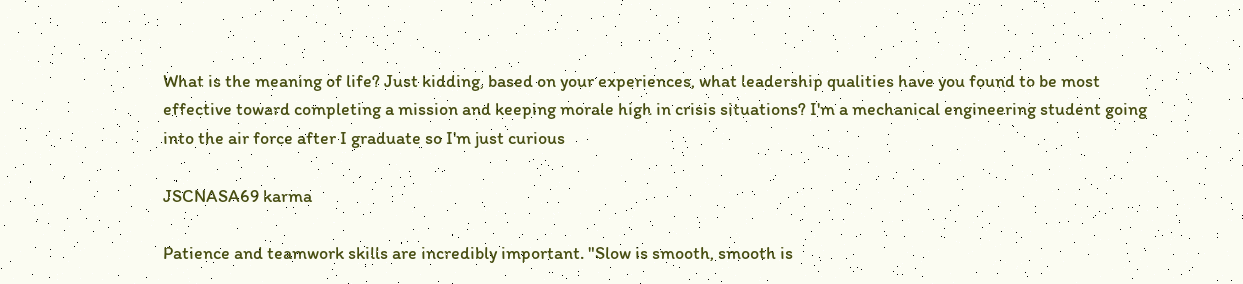What is the meaning of life? Just kidding, based on your experiences, what leadership qualities have you found to be most effective toward completing a mission and keeping morale high in crisis situations? I'm a mechanical engineering student going into the air force after I graduate so I'm just curious

JSCNASA69 karma

Patience and teamwork skills are incredibly important. "Slow is smooth, smooth is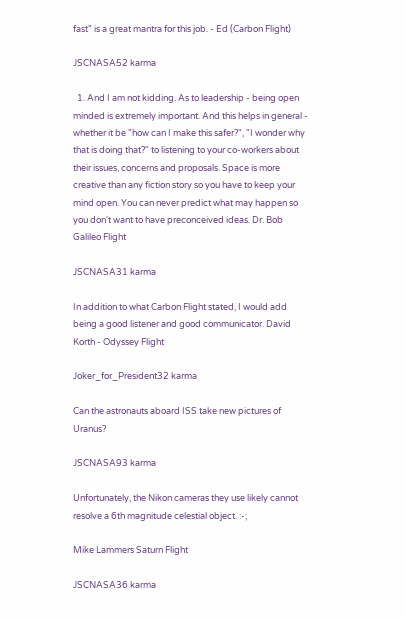fast" is a great mantra for this job. - Ed (Carbon Flight)

JSCNASA52 karma

  1. And I am not kidding. As to leadership - being open minded is extremely important. And this helps in general - whether it be "how can I make this safer?", "I wonder why that is doing that?" to listening to your co-workers about their issues, concerns and proposals. Space is more creative than any fiction story so you have to keep your mind open. You can never predict what may happen so you don't want to have preconceived ideas. Dr. Bob Galileo Flight

JSCNASA31 karma

In addition to what Carbon Flight stated, I would add being a good listener and good communicator. David Korth - Odyssey Flight

Joker_for_President32 karma

Can the astronauts aboard ISS take new pictures of Uranus?

JSCNASA93 karma

Unfortunately, the Nikon cameras they use likely cannot resolve a 6th magnitude celestial object. :-;

Mike Lammers Saturn Flight

JSCNASA36 karma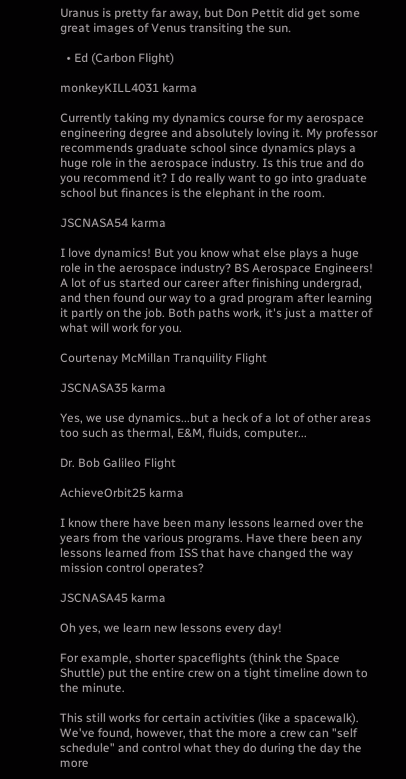Uranus is pretty far away, but Don Pettit did get some great images of Venus transiting the sun.

  • Ed (Carbon Flight)

monkeyKILL4031 karma

Currently taking my dynamics course for my aerospace engineering degree and absolutely loving it. My professor recommends graduate school since dynamics plays a huge role in the aerospace industry. Is this true and do you recommend it? I do really want to go into graduate school but finances is the elephant in the room.

JSCNASA54 karma

I love dynamics! But you know what else plays a huge role in the aerospace industry? BS Aerospace Engineers! A lot of us started our career after finishing undergrad, and then found our way to a grad program after learning it partly on the job. Both paths work, it's just a matter of what will work for you.

Courtenay McMillan Tranquility Flight

JSCNASA35 karma

Yes, we use dynamics...but a heck of a lot of other areas too such as thermal, E&M, fluids, computer...

Dr. Bob Galileo Flight

AchieveOrbit25 karma

I know there have been many lessons learned over the years from the various programs. Have there been any lessons learned from ISS that have changed the way mission control operates?

JSCNASA45 karma

Oh yes, we learn new lessons every day!

For example, shorter spaceflights (think the Space Shuttle) put the entire crew on a tight timeline down to the minute.

This still works for certain activities (like a spacewalk). We've found, however, that the more a crew can "self schedule" and control what they do during the day the more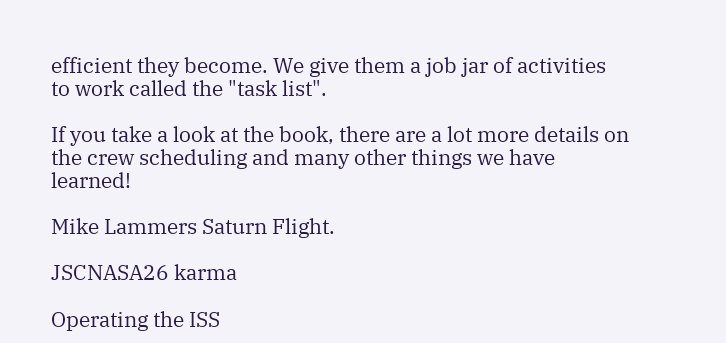efficient they become. We give them a job jar of activities to work called the "task list".

If you take a look at the book, there are a lot more details on the crew scheduling and many other things we have learned!

Mike Lammers Saturn Flight.

JSCNASA26 karma

Operating the ISS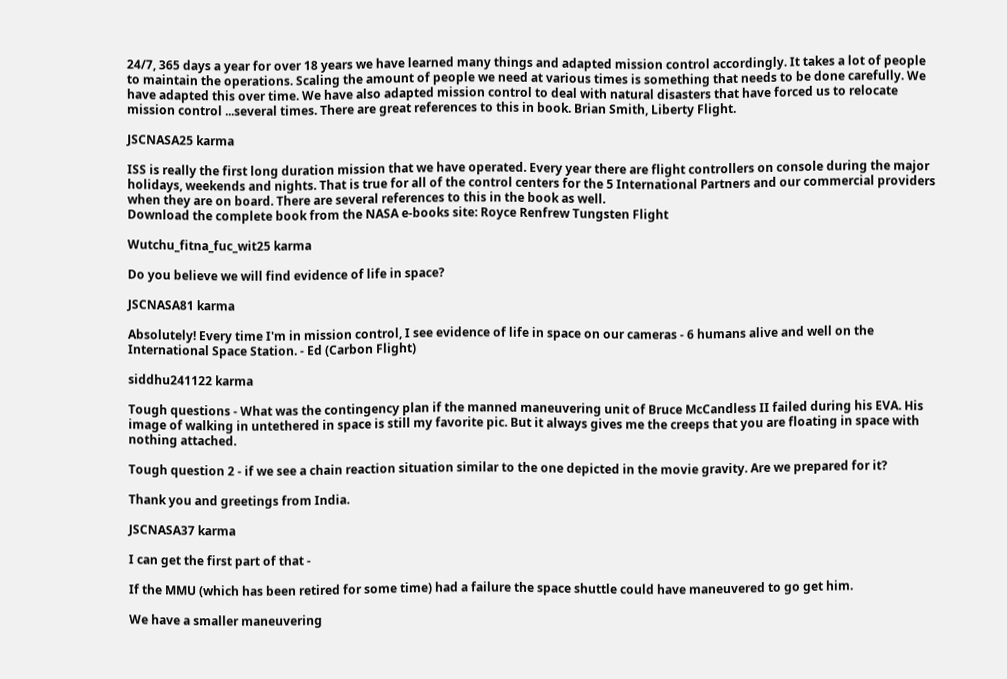24/7, 365 days a year for over 18 years we have learned many things and adapted mission control accordingly. It takes a lot of people to maintain the operations. Scaling the amount of people we need at various times is something that needs to be done carefully. We have adapted this over time. We have also adapted mission control to deal with natural disasters that have forced us to relocate mission control ...several times. There are great references to this in book. Brian Smith, Liberty Flight.

JSCNASA25 karma

ISS is really the first long duration mission that we have operated. Every year there are flight controllers on console during the major holidays, weekends and nights. That is true for all of the control centers for the 5 International Partners and our commercial providers when they are on board. There are several references to this in the book as well.
Download the complete book from the NASA e-books site: Royce Renfrew Tungsten Flight

Wutchu_fitna_fuc_wit25 karma

Do you believe we will find evidence of life in space?

JSCNASA81 karma

Absolutely! Every time I'm in mission control, I see evidence of life in space on our cameras - 6 humans alive and well on the International Space Station. - Ed (Carbon Flight)

siddhu241122 karma

Tough questions - What was the contingency plan if the manned maneuvering unit of Bruce McCandless II failed during his EVA. His image of walking in untethered in space is still my favorite pic. But it always gives me the creeps that you are floating in space with nothing attached.

Tough question 2 - if we see a chain reaction situation similar to the one depicted in the movie gravity. Are we prepared for it?

Thank you and greetings from India.

JSCNASA37 karma

I can get the first part of that -

If the MMU (which has been retired for some time) had a failure the space shuttle could have maneuvered to go get him.

We have a smaller maneuvering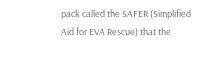pack called the SAFER (Simplified Aid for EVA Rescue) that the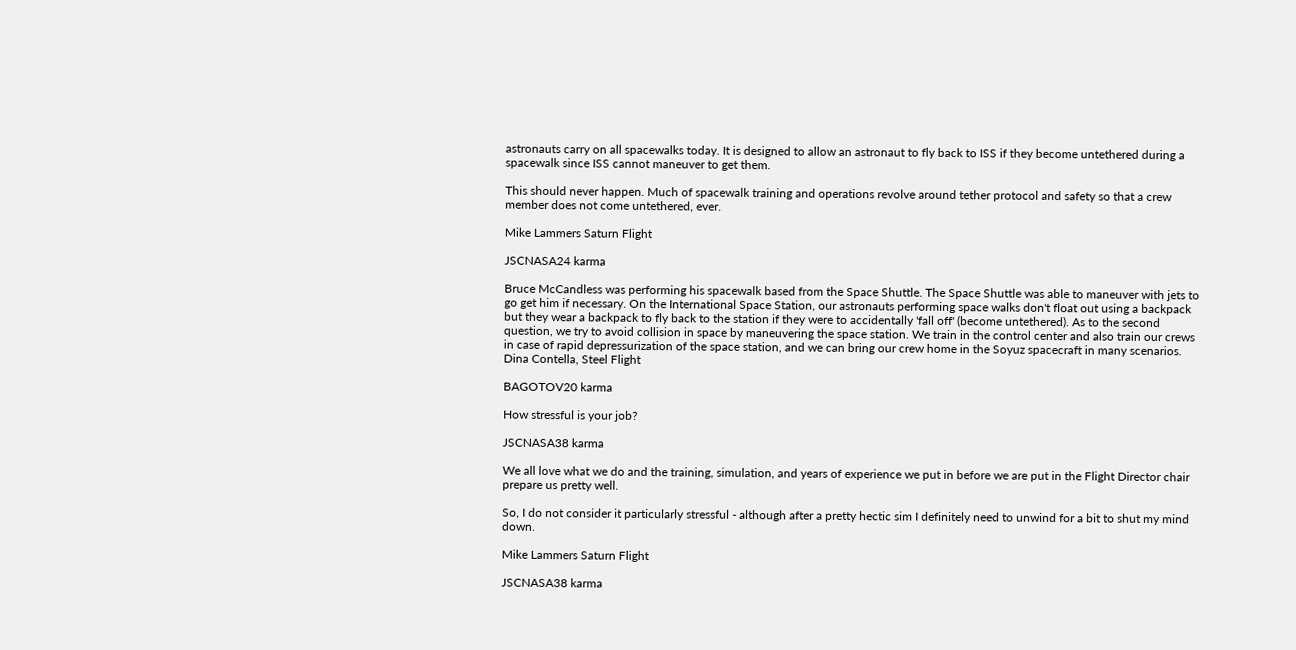astronauts carry on all spacewalks today. It is designed to allow an astronaut to fly back to ISS if they become untethered during a spacewalk since ISS cannot maneuver to get them.

This should never happen. Much of spacewalk training and operations revolve around tether protocol and safety so that a crew member does not come untethered, ever.

Mike Lammers Saturn Flight

JSCNASA24 karma

Bruce McCandless was performing his spacewalk based from the Space Shuttle. The Space Shuttle was able to maneuver with jets to go get him if necessary. On the International Space Station, our astronauts performing space walks don't float out using a backpack but they wear a backpack to fly back to the station if they were to accidentally 'fall off' (become untethered). As to the second question, we try to avoid collision in space by maneuvering the space station. We train in the control center and also train our crews in case of rapid depressurization of the space station, and we can bring our crew home in the Soyuz spacecraft in many scenarios. Dina Contella, Steel Flight

BAGOTOV20 karma

How stressful is your job?

JSCNASA38 karma

We all love what we do and the training, simulation, and years of experience we put in before we are put in the Flight Director chair prepare us pretty well.

So, I do not consider it particularly stressful - although after a pretty hectic sim I definitely need to unwind for a bit to shut my mind down.

Mike Lammers Saturn Flight

JSCNASA38 karma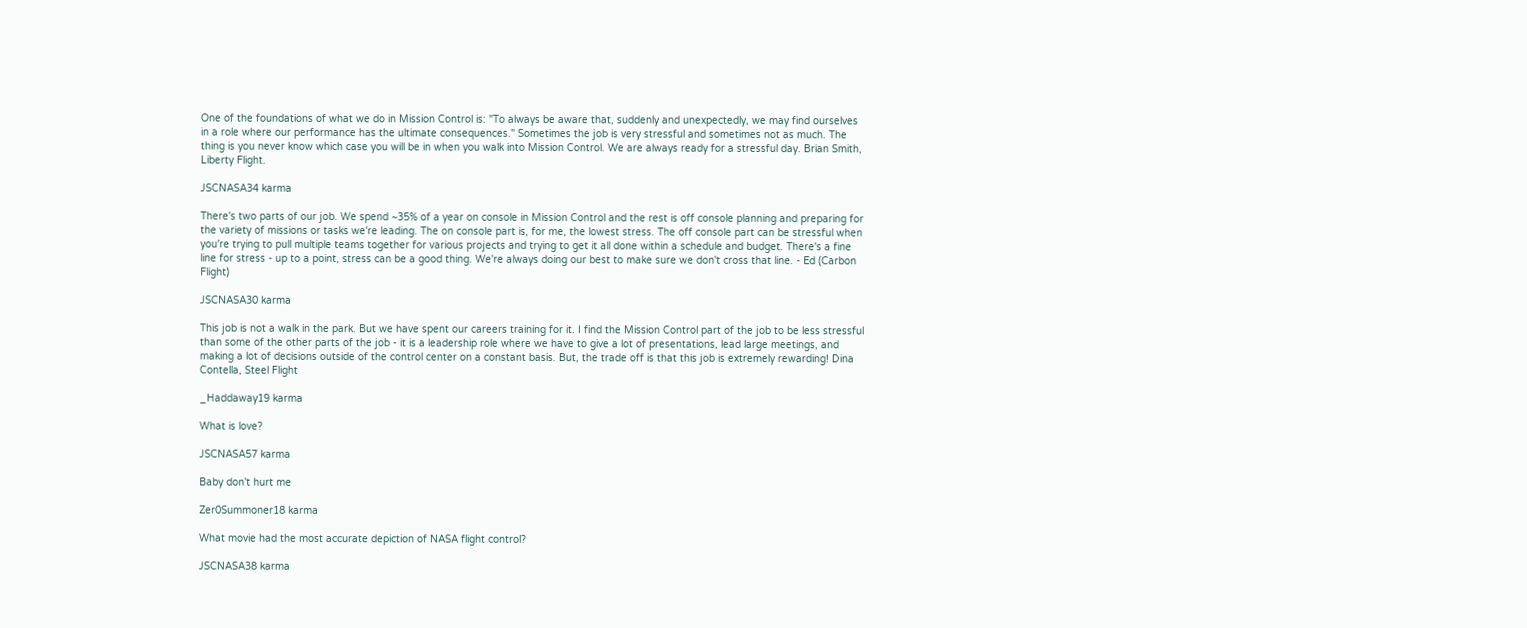One of the foundations of what we do in Mission Control is: "To always be aware that, suddenly and unexpectedly, we may find ourselves in a role where our performance has the ultimate consequences." Sometimes the job is very stressful and sometimes not as much. The thing is you never know which case you will be in when you walk into Mission Control. We are always ready for a stressful day. Brian Smith, Liberty Flight.

JSCNASA34 karma

There's two parts of our job. We spend ~35% of a year on console in Mission Control and the rest is off console planning and preparing for the variety of missions or tasks we're leading. The on console part is, for me, the lowest stress. The off console part can be stressful when you're trying to pull multiple teams together for various projects and trying to get it all done within a schedule and budget. There's a fine line for stress - up to a point, stress can be a good thing. We're always doing our best to make sure we don't cross that line. - Ed (Carbon Flight)

JSCNASA30 karma

This job is not a walk in the park. But we have spent our careers training for it. I find the Mission Control part of the job to be less stressful than some of the other parts of the job - it is a leadership role where we have to give a lot of presentations, lead large meetings, and making a lot of decisions outside of the control center on a constant basis. But, the trade off is that this job is extremely rewarding! Dina Contella, Steel Flight

_Haddaway19 karma

What is love?

JSCNASA57 karma

Baby don't hurt me

Zer0Summoner18 karma

What movie had the most accurate depiction of NASA flight control?

JSCNASA38 karma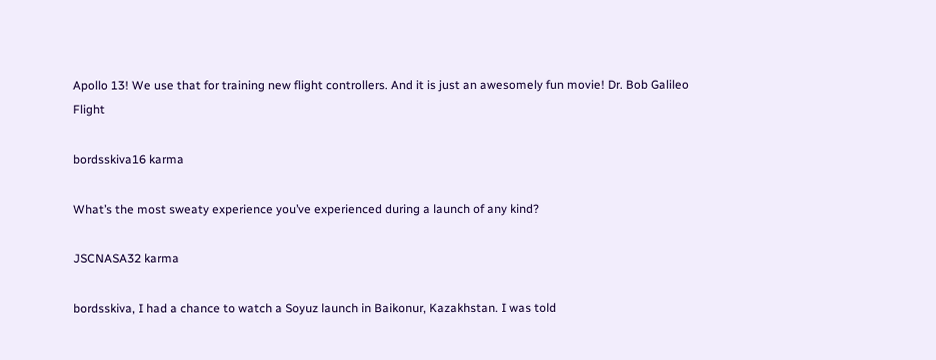Apollo 13! We use that for training new flight controllers. And it is just an awesomely fun movie! Dr. Bob Galileo Flight

bordsskiva16 karma

What’s the most sweaty experience you’ve experienced during a launch of any kind?

JSCNASA32 karma

bordsskiva, I had a chance to watch a Soyuz launch in Baikonur, Kazakhstan. I was told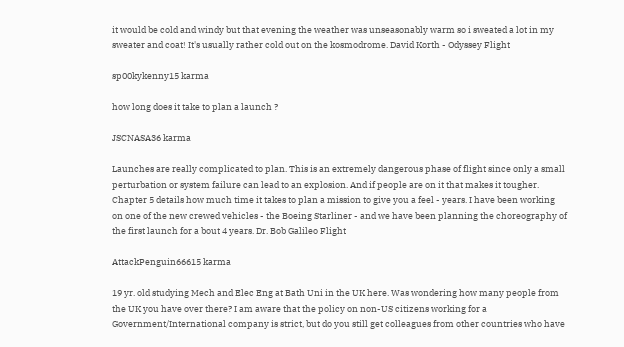it would be cold and windy but that evening the weather was unseasonably warm so i sweated a lot in my sweater and coat! It's usually rather cold out on the kosmodrome. David Korth - Odyssey Flight

sp00kykenny15 karma

how long does it take to plan a launch ?

JSCNASA36 karma

Launches are really complicated to plan. This is an extremely dangerous phase of flight since only a small perturbation or system failure can lead to an explosion. And if people are on it that makes it tougher. Chapter 5 details how much time it takes to plan a mission to give you a feel - years. I have been working on one of the new crewed vehicles - the Boeing Starliner - and we have been planning the choreography of the first launch for a bout 4 years. Dr. Bob Galileo Flight

AttackPenguin66615 karma

19 yr. old studying Mech and Elec Eng at Bath Uni in the UK here. Was wondering how many people from the UK you have over there? I am aware that the policy on non-US citizens working for a Government/International company is strict, but do you still get colleagues from other countries who have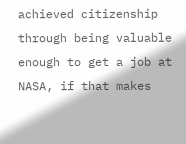achieved citizenship through being valuable enough to get a job at NASA, if that makes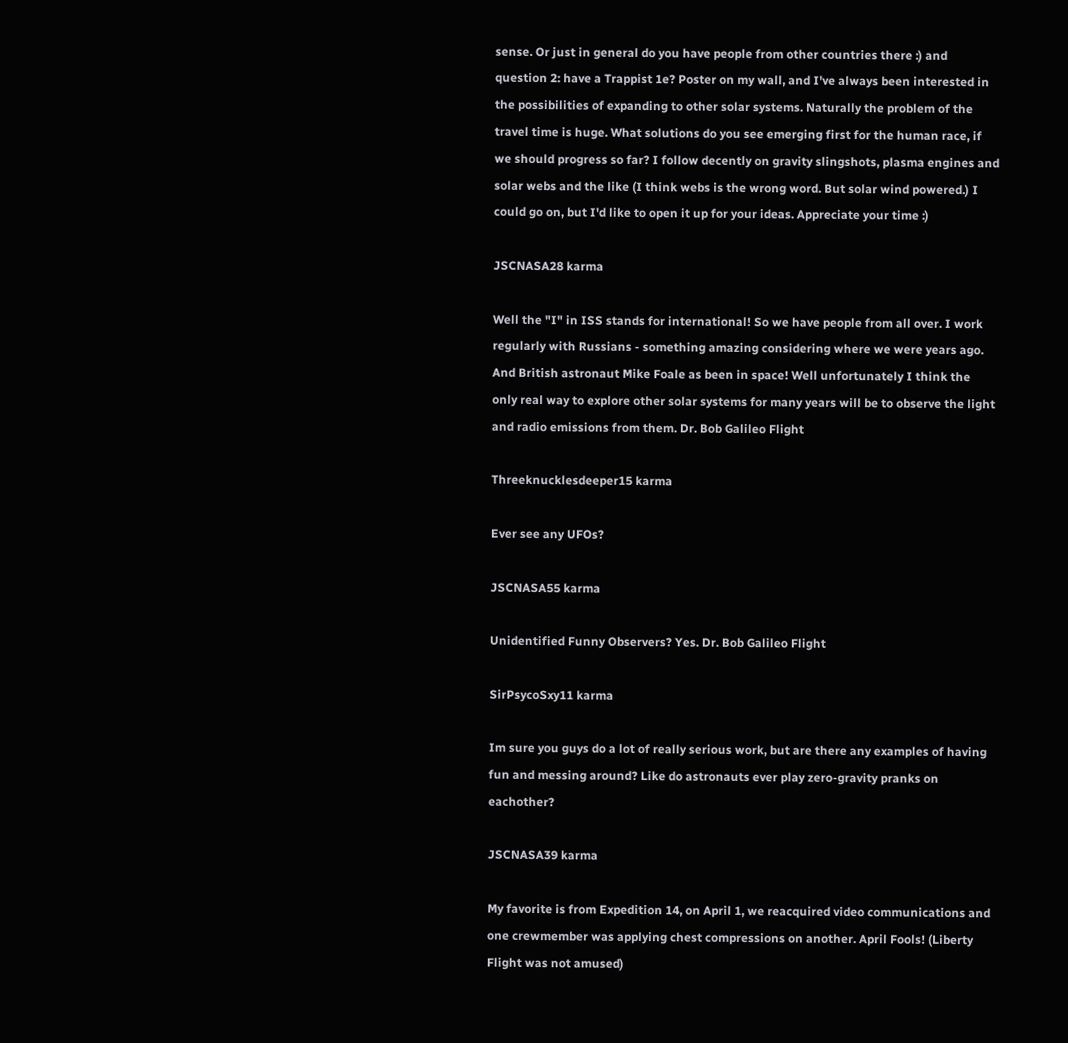sense. Or just in general do you have people from other countries there :) and question 2: have a Trappist 1e? Poster on my wall, and I've always been interested in the possibilities of expanding to other solar systems. Naturally the problem of the travel time is huge. What solutions do you see emerging first for the human race, if we should progress so far? I follow decently on gravity slingshots, plasma engines and solar webs and the like (I think webs is the wrong word. But solar wind powered.) I could go on, but I'd like to open it up for your ideas. Appreciate your time :)

JSCNASA28 karma

Well the "I" in ISS stands for international! So we have people from all over. I work regularly with Russians - something amazing considering where we were years ago. And British astronaut Mike Foale as been in space! Well unfortunately I think the only real way to explore other solar systems for many years will be to observe the light and radio emissions from them. Dr. Bob Galileo Flight

Threeknucklesdeeper15 karma

Ever see any UFOs?

JSCNASA55 karma

Unidentified Funny Observers? Yes. Dr. Bob Galileo Flight

SirPsycoSxy11 karma

Im sure you guys do a lot of really serious work, but are there any examples of having fun and messing around? Like do astronauts ever play zero-gravity pranks on eachother?

JSCNASA39 karma

My favorite is from Expedition 14, on April 1, we reacquired video communications and one crewmember was applying chest compressions on another. April Fools! (Liberty Flight was not amused)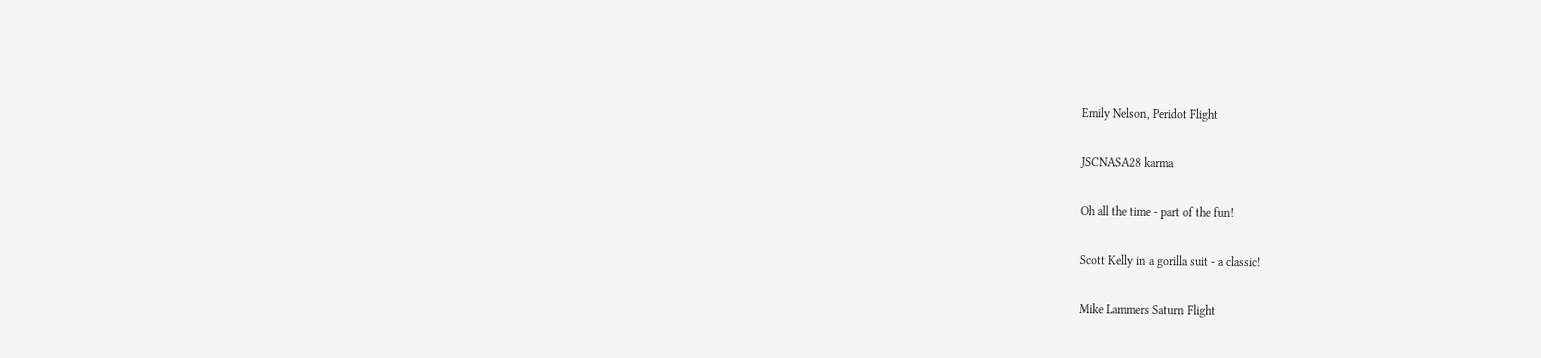Emily Nelson, Peridot Flight

JSCNASA28 karma

Oh all the time - part of the fun!

Scott Kelly in a gorilla suit - a classic!

Mike Lammers Saturn Flight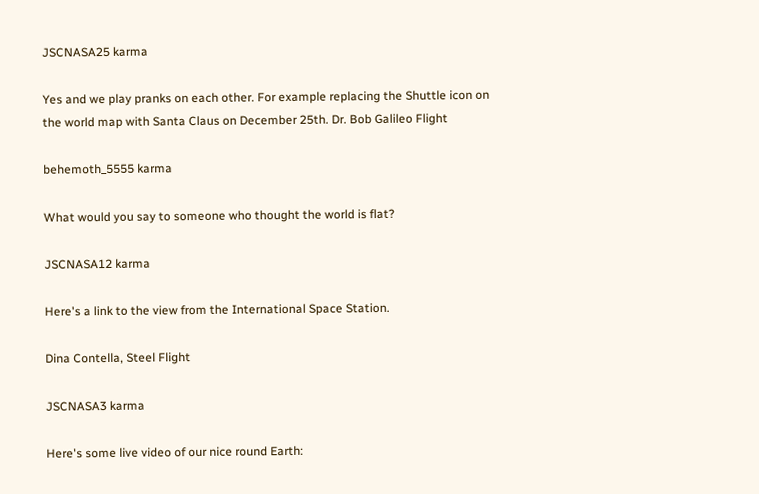JSCNASA25 karma

Yes and we play pranks on each other. For example replacing the Shuttle icon on the world map with Santa Claus on December 25th. Dr. Bob Galileo Flight

behemoth_5555 karma

What would you say to someone who thought the world is flat?

JSCNASA12 karma

Here's a link to the view from the International Space Station.

Dina Contella, Steel Flight

JSCNASA3 karma

Here's some live video of our nice round Earth: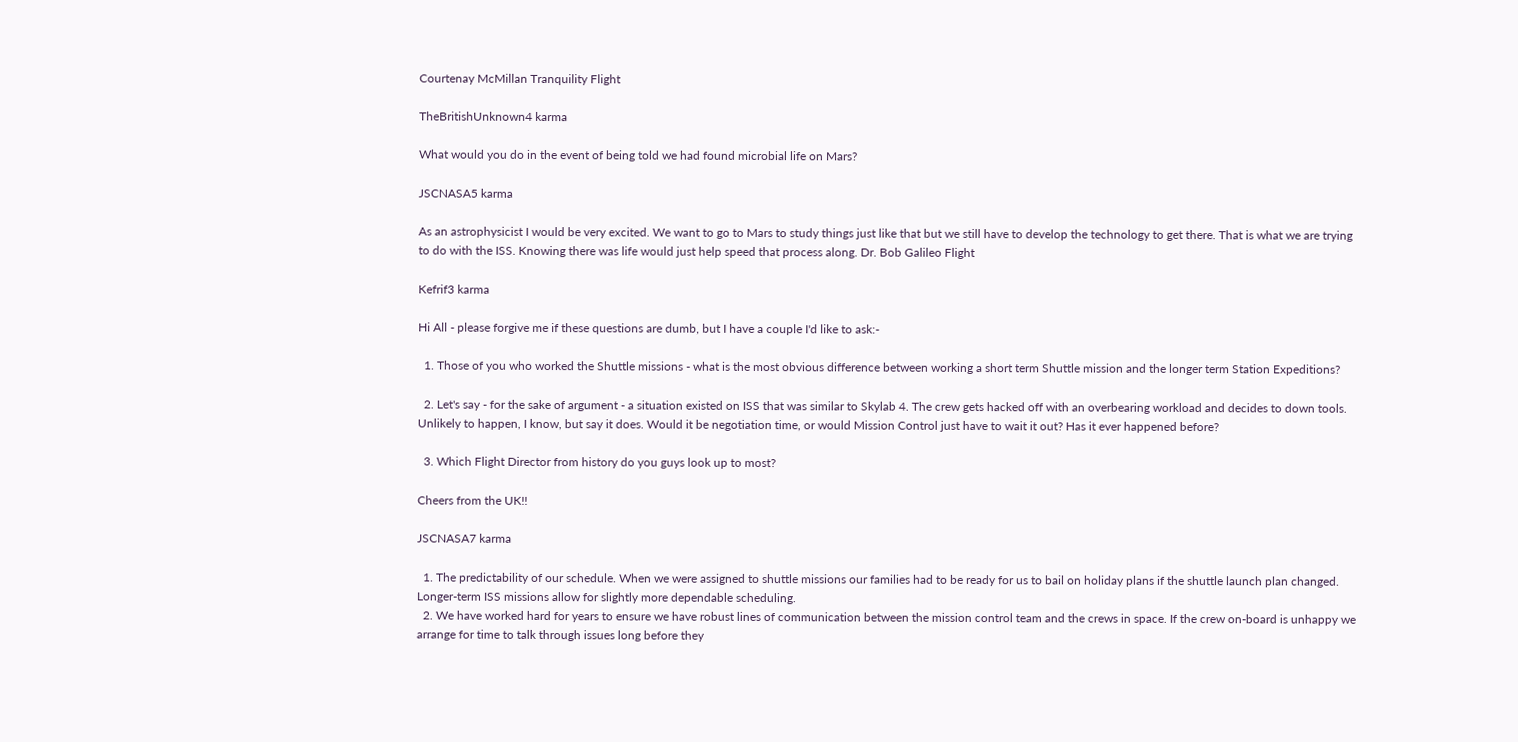Courtenay McMillan Tranquility Flight

TheBritishUnknown4 karma

What would you do in the event of being told we had found microbial life on Mars?

JSCNASA5 karma

As an astrophysicist I would be very excited. We want to go to Mars to study things just like that but we still have to develop the technology to get there. That is what we are trying to do with the ISS. Knowing there was life would just help speed that process along. Dr. Bob Galileo Flight

Kefrif3 karma

Hi All - please forgive me if these questions are dumb, but I have a couple I'd like to ask:-

  1. Those of you who worked the Shuttle missions - what is the most obvious difference between working a short term Shuttle mission and the longer term Station Expeditions?

  2. Let's say - for the sake of argument - a situation existed on ISS that was similar to Skylab 4. The crew gets hacked off with an overbearing workload and decides to down tools. Unlikely to happen, I know, but say it does. Would it be negotiation time, or would Mission Control just have to wait it out? Has it ever happened before?

  3. Which Flight Director from history do you guys look up to most?

Cheers from the UK!!

JSCNASA7 karma

  1. The predictability of our schedule. When we were assigned to shuttle missions our families had to be ready for us to bail on holiday plans if the shuttle launch plan changed. Longer-term ISS missions allow for slightly more dependable scheduling.
  2. We have worked hard for years to ensure we have robust lines of communication between the mission control team and the crews in space. If the crew on-board is unhappy we arrange for time to talk through issues long before they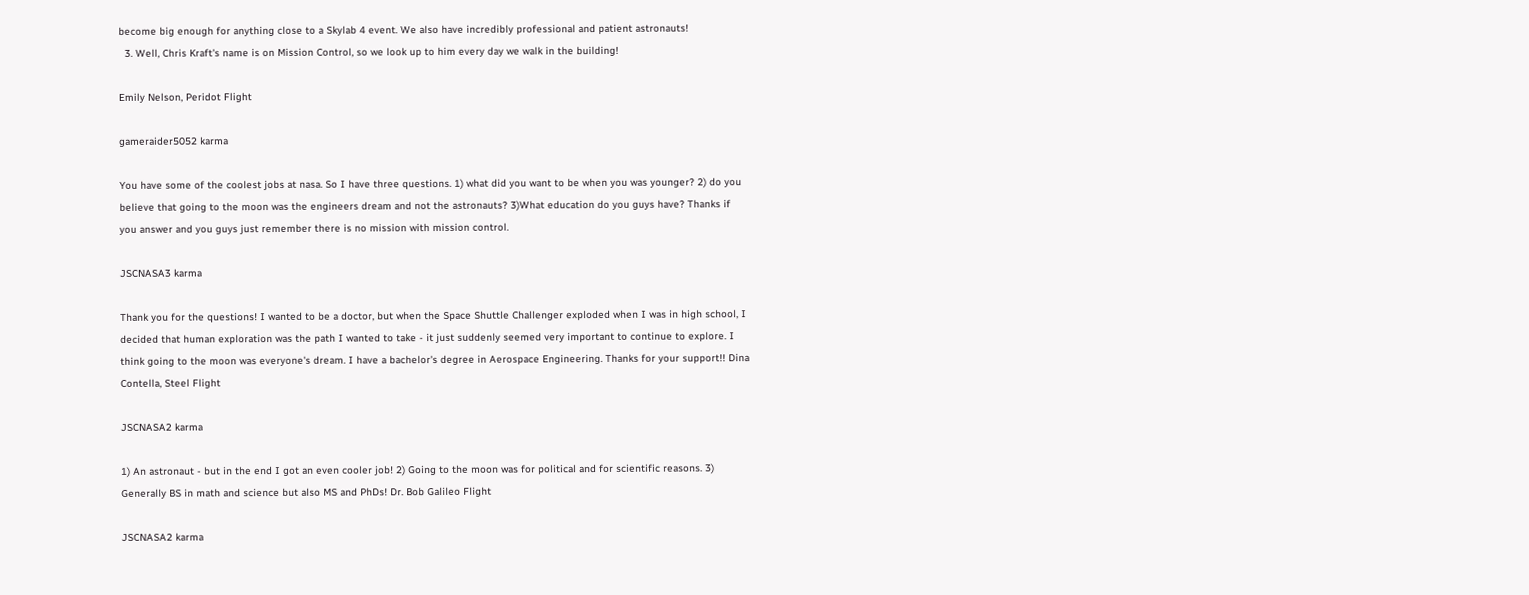become big enough for anything close to a Skylab 4 event. We also have incredibly professional and patient astronauts!
  3. Well, Chris Kraft's name is on Mission Control, so we look up to him every day we walk in the building!

Emily Nelson, Peridot Flight

gameraider5052 karma

You have some of the coolest jobs at nasa. So I have three questions. 1) what did you want to be when you was younger? 2) do you believe that going to the moon was the engineers dream and not the astronauts? 3)What education do you guys have? Thanks if you answer and you guys just remember there is no mission with mission control.

JSCNASA3 karma

Thank you for the questions! I wanted to be a doctor, but when the Space Shuttle Challenger exploded when I was in high school, I decided that human exploration was the path I wanted to take - it just suddenly seemed very important to continue to explore. I think going to the moon was everyone's dream. I have a bachelor's degree in Aerospace Engineering. Thanks for your support!! Dina Contella, Steel Flight

JSCNASA2 karma

1) An astronaut - but in the end I got an even cooler job! 2) Going to the moon was for political and for scientific reasons. 3) Generally BS in math and science but also MS and PhDs! Dr. Bob Galileo Flight

JSCNASA2 karma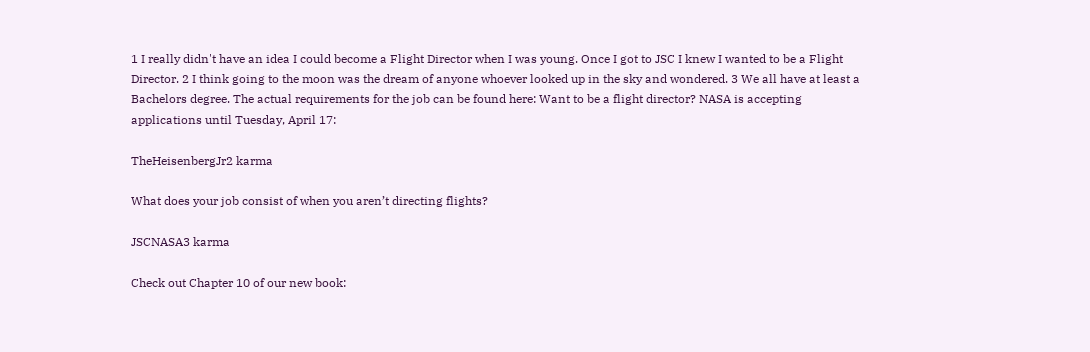1 I really didn't have an idea I could become a Flight Director when I was young. Once I got to JSC I knew I wanted to be a Flight Director. 2 I think going to the moon was the dream of anyone whoever looked up in the sky and wondered. 3 We all have at least a Bachelors degree. The actual requirements for the job can be found here: Want to be a flight director? NASA is accepting applications until Tuesday, April 17:

TheHeisenbergJr2 karma

What does your job consist of when you aren’t directing flights?

JSCNASA3 karma

Check out Chapter 10 of our new book: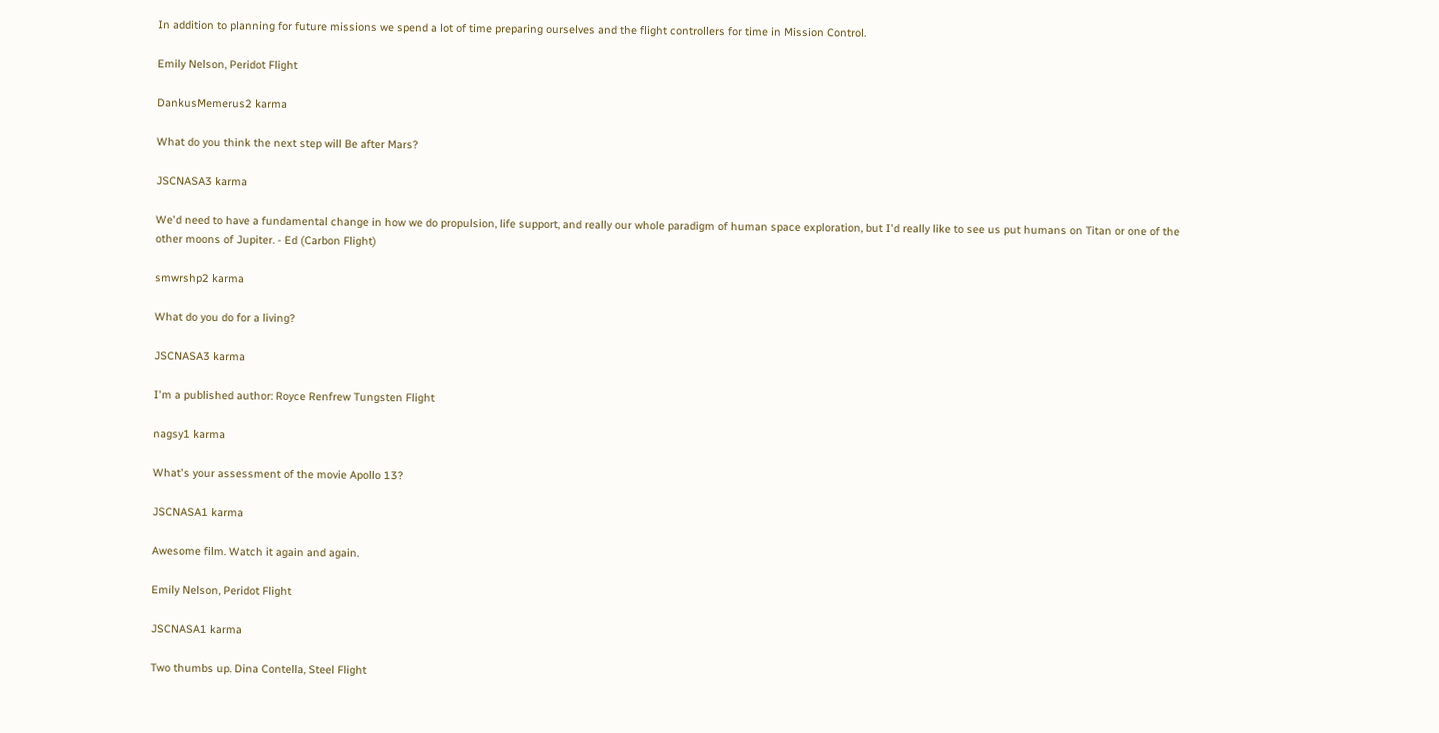In addition to planning for future missions we spend a lot of time preparing ourselves and the flight controllers for time in Mission Control.

Emily Nelson, Peridot Flight

DankusMemerus2 karma

What do you think the next step will Be after Mars?

JSCNASA3 karma

We'd need to have a fundamental change in how we do propulsion, life support, and really our whole paradigm of human space exploration, but I'd really like to see us put humans on Titan or one of the other moons of Jupiter. - Ed (Carbon Flight)

smwrshp2 karma

What do you do for a living?

JSCNASA3 karma

I'm a published author: Royce Renfrew Tungsten Flight

nagsy1 karma

What's your assessment of the movie Apollo 13?

JSCNASA1 karma

Awesome film. Watch it again and again.

Emily Nelson, Peridot Flight

JSCNASA1 karma

Two thumbs up. Dina Contella, Steel Flight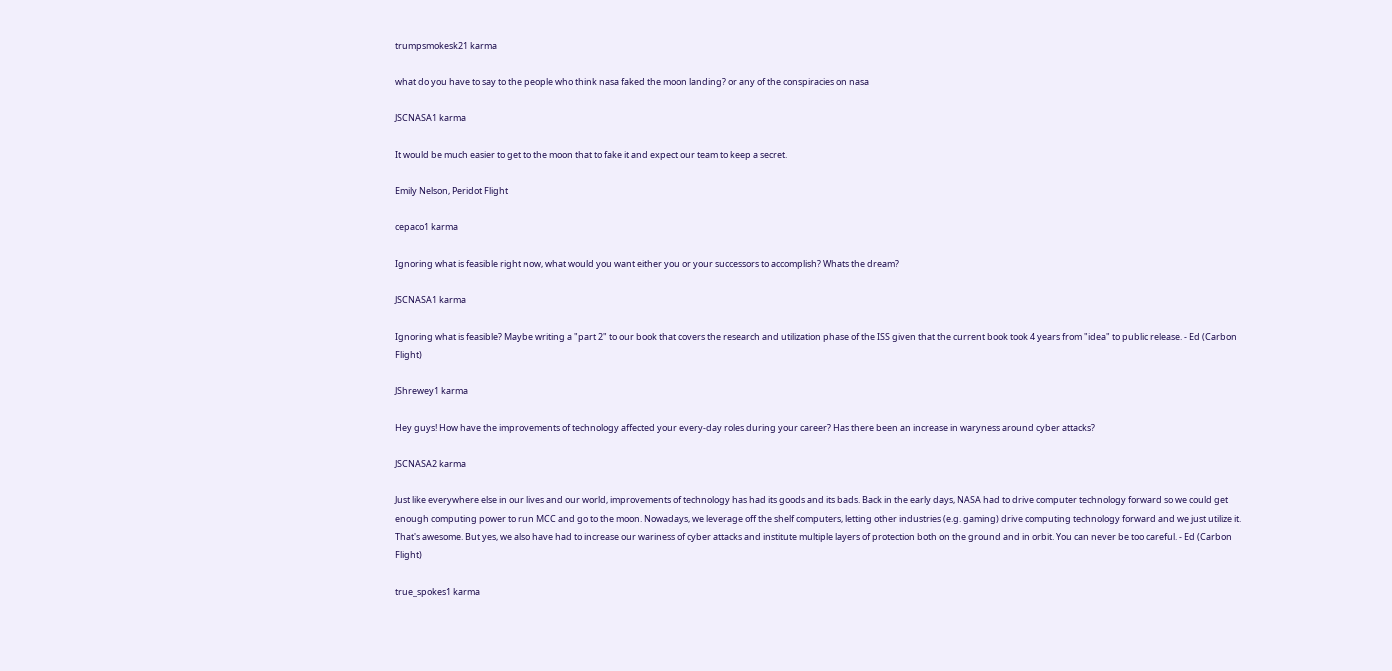trumpsmokesk21 karma

what do you have to say to the people who think nasa faked the moon landing? or any of the conspiracies on nasa

JSCNASA1 karma

It would be much easier to get to the moon that to fake it and expect our team to keep a secret.

Emily Nelson, Peridot Flight

cepaco1 karma

Ignoring what is feasible right now, what would you want either you or your successors to accomplish? Whats the dream?

JSCNASA1 karma

Ignoring what is feasible? Maybe writing a "part 2" to our book that covers the research and utilization phase of the ISS given that the current book took 4 years from "idea" to public release. - Ed (Carbon Flight)

JShrewey1 karma

Hey guys! How have the improvements of technology affected your every-day roles during your career? Has there been an increase in waryness around cyber attacks?

JSCNASA2 karma

Just like everywhere else in our lives and our world, improvements of technology has had its goods and its bads. Back in the early days, NASA had to drive computer technology forward so we could get enough computing power to run MCC and go to the moon. Nowadays, we leverage off the shelf computers, letting other industries (e.g. gaming) drive computing technology forward and we just utilize it. That's awesome. But yes, we also have had to increase our wariness of cyber attacks and institute multiple layers of protection both on the ground and in orbit. You can never be too careful. - Ed (Carbon Flight)

true_spokes1 karma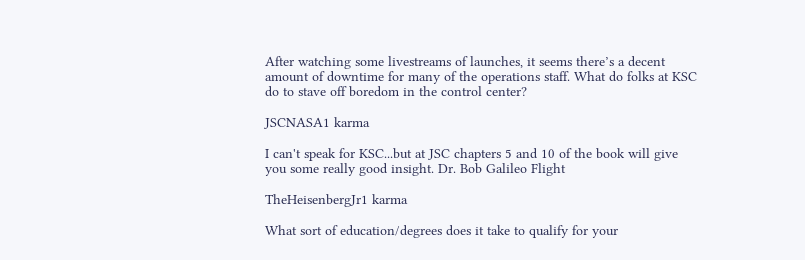After watching some livestreams of launches, it seems there’s a decent amount of downtime for many of the operations staff. What do folks at KSC do to stave off boredom in the control center?

JSCNASA1 karma

I can't speak for KSC...but at JSC chapters 5 and 10 of the book will give you some really good insight. Dr. Bob Galileo Flight

TheHeisenbergJr1 karma

What sort of education/degrees does it take to qualify for your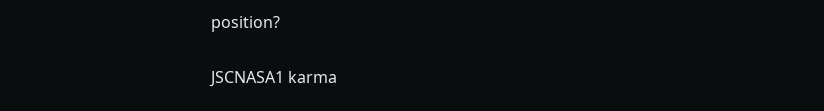position?

JSCNASA1 karma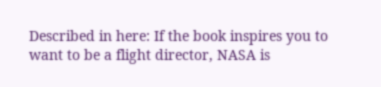Described in here: If the book inspires you to want to be a flight director, NASA is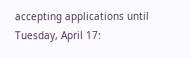accepting applications until Tuesday, April 17: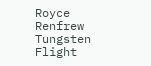Royce Renfrew Tungsten Flight